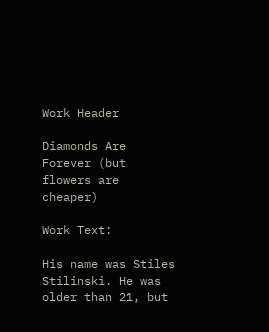Work Header

Diamonds Are Forever (but flowers are cheaper)

Work Text:

His name was Stiles Stilinski. He was older than 21, but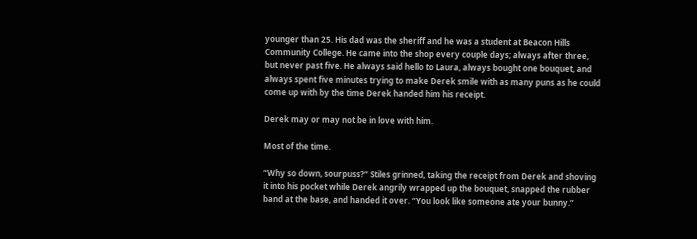younger than 25. His dad was the sheriff and he was a student at Beacon Hills Community College. He came into the shop every couple days; always after three, but never past five. He always said hello to Laura, always bought one bouquet, and always spent five minutes trying to make Derek smile with as many puns as he could come up with by the time Derek handed him his receipt.

Derek may or may not be in love with him.

Most of the time.

“Why so down, sourpuss?” Stiles grinned, taking the receipt from Derek and shoving it into his pocket while Derek angrily wrapped up the bouquet, snapped the rubber band at the base, and handed it over. “You look like someone ate your bunny.”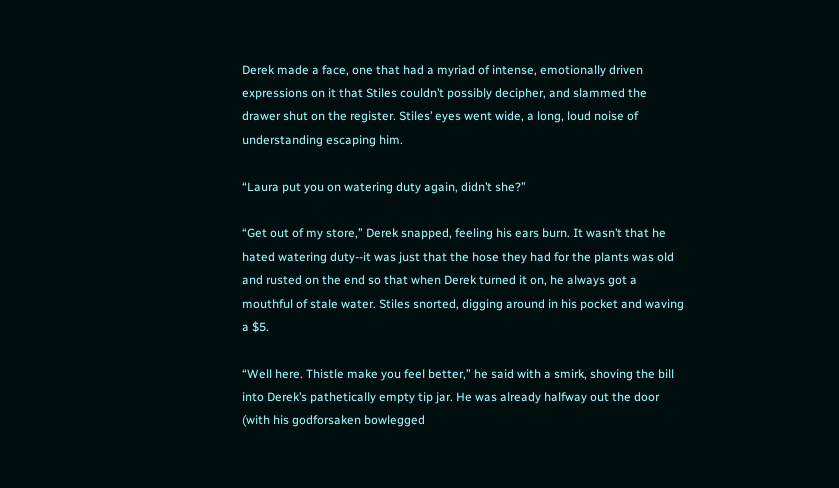Derek made a face, one that had a myriad of intense, emotionally driven expressions on it that Stiles couldn’t possibly decipher, and slammed the drawer shut on the register. Stiles’ eyes went wide, a long, loud noise of understanding escaping him.

“Laura put you on watering duty again, didn’t she?”

“Get out of my store,” Derek snapped, feeling his ears burn. It wasn’t that he hated watering duty--it was just that the hose they had for the plants was old and rusted on the end so that when Derek turned it on, he always got a mouthful of stale water. Stiles snorted, digging around in his pocket and waving a $5.

“Well here. Thistle make you feel better,” he said with a smirk, shoving the bill into Derek’s pathetically empty tip jar. He was already halfway out the door (with his godforsaken bowlegged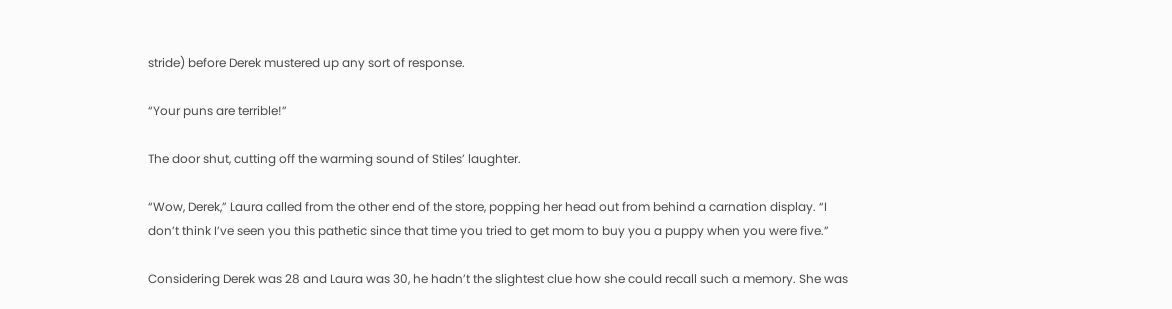stride) before Derek mustered up any sort of response.

“Your puns are terrible!”

The door shut, cutting off the warming sound of Stiles’ laughter.

“Wow, Derek,” Laura called from the other end of the store, popping her head out from behind a carnation display. “I don’t think I’ve seen you this pathetic since that time you tried to get mom to buy you a puppy when you were five.”

Considering Derek was 28 and Laura was 30, he hadn’t the slightest clue how she could recall such a memory. She was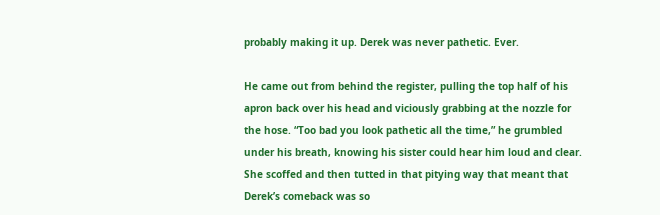probably making it up. Derek was never pathetic. Ever.

He came out from behind the register, pulling the top half of his apron back over his head and viciously grabbing at the nozzle for the hose. “Too bad you look pathetic all the time,” he grumbled under his breath, knowing his sister could hear him loud and clear. She scoffed and then tutted in that pitying way that meant that Derek’s comeback was so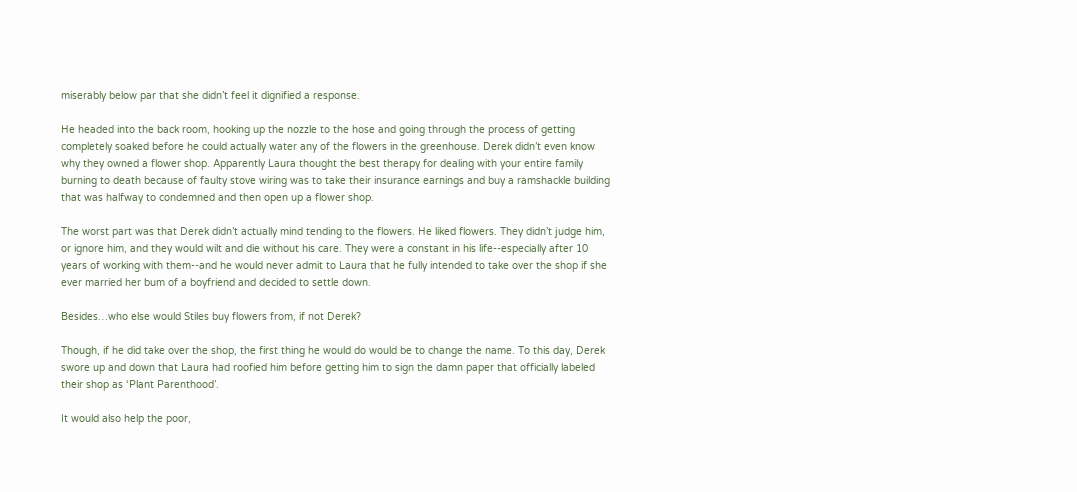miserably below par that she didn’t feel it dignified a response.

He headed into the back room, hooking up the nozzle to the hose and going through the process of getting completely soaked before he could actually water any of the flowers in the greenhouse. Derek didn’t even know why they owned a flower shop. Apparently Laura thought the best therapy for dealing with your entire family burning to death because of faulty stove wiring was to take their insurance earnings and buy a ramshackle building that was halfway to condemned and then open up a flower shop.

The worst part was that Derek didn’t actually mind tending to the flowers. He liked flowers. They didn’t judge him, or ignore him, and they would wilt and die without his care. They were a constant in his life--especially after 10 years of working with them--and he would never admit to Laura that he fully intended to take over the shop if she ever married her bum of a boyfriend and decided to settle down.

Besides…who else would Stiles buy flowers from, if not Derek?

Though, if he did take over the shop, the first thing he would do would be to change the name. To this day, Derek swore up and down that Laura had roofied him before getting him to sign the damn paper that officially labeled their shop as ‘Plant Parenthood’.

It would also help the poor,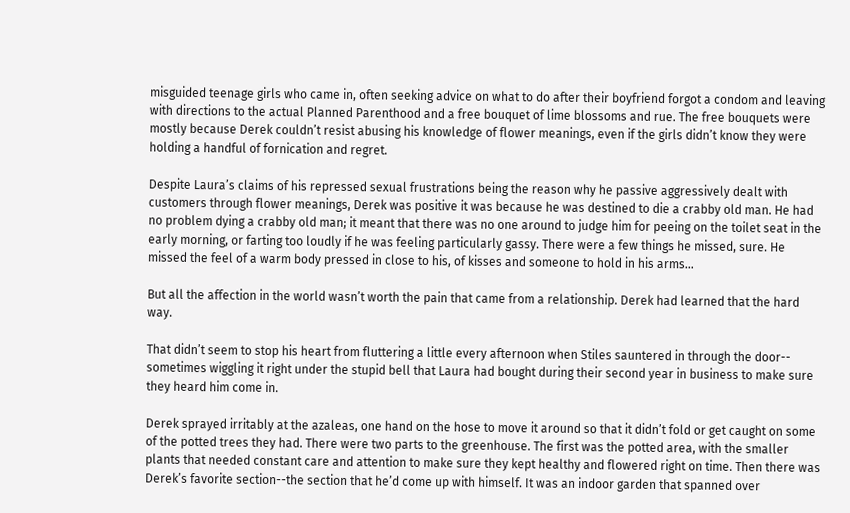misguided teenage girls who came in, often seeking advice on what to do after their boyfriend forgot a condom and leaving with directions to the actual Planned Parenthood and a free bouquet of lime blossoms and rue. The free bouquets were mostly because Derek couldn’t resist abusing his knowledge of flower meanings, even if the girls didn’t know they were holding a handful of fornication and regret.

Despite Laura’s claims of his repressed sexual frustrations being the reason why he passive aggressively dealt with customers through flower meanings, Derek was positive it was because he was destined to die a crabby old man. He had no problem dying a crabby old man; it meant that there was no one around to judge him for peeing on the toilet seat in the early morning, or farting too loudly if he was feeling particularly gassy. There were a few things he missed, sure. He missed the feel of a warm body pressed in close to his, of kisses and someone to hold in his arms…

But all the affection in the world wasn’t worth the pain that came from a relationship. Derek had learned that the hard way.

That didn’t seem to stop his heart from fluttering a little every afternoon when Stiles sauntered in through the door-- sometimes wiggling it right under the stupid bell that Laura had bought during their second year in business to make sure they heard him come in.

Derek sprayed irritably at the azaleas, one hand on the hose to move it around so that it didn’t fold or get caught on some of the potted trees they had. There were two parts to the greenhouse. The first was the potted area, with the smaller plants that needed constant care and attention to make sure they kept healthy and flowered right on time. Then there was Derek’s favorite section--the section that he’d come up with himself. It was an indoor garden that spanned over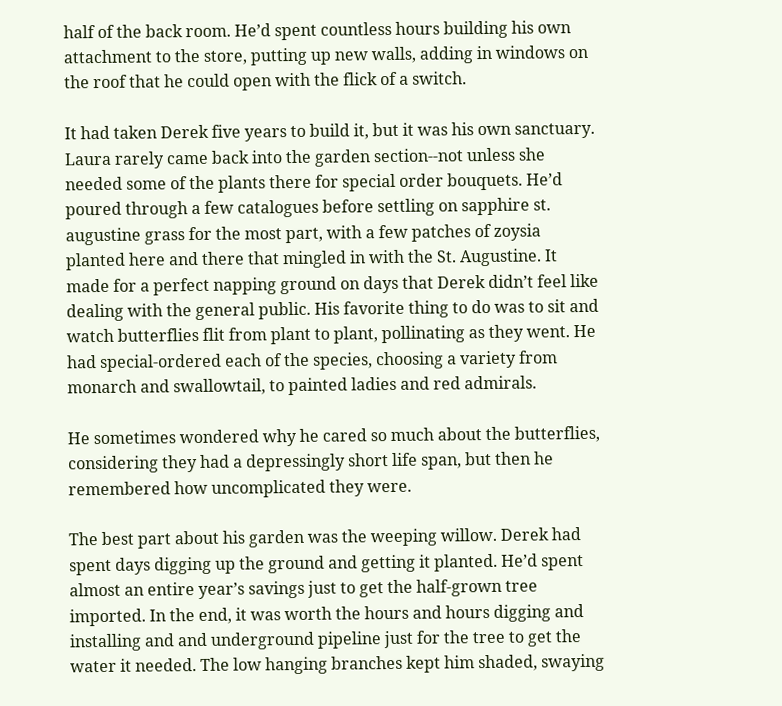half of the back room. He’d spent countless hours building his own attachment to the store, putting up new walls, adding in windows on the roof that he could open with the flick of a switch.

It had taken Derek five years to build it, but it was his own sanctuary. Laura rarely came back into the garden section--not unless she needed some of the plants there for special order bouquets. He’d poured through a few catalogues before settling on sapphire st. augustine grass for the most part, with a few patches of zoysia planted here and there that mingled in with the St. Augustine. It made for a perfect napping ground on days that Derek didn’t feel like dealing with the general public. His favorite thing to do was to sit and watch butterflies flit from plant to plant, pollinating as they went. He had special-ordered each of the species, choosing a variety from monarch and swallowtail, to painted ladies and red admirals.

He sometimes wondered why he cared so much about the butterflies, considering they had a depressingly short life span, but then he remembered how uncomplicated they were.

The best part about his garden was the weeping willow. Derek had spent days digging up the ground and getting it planted. He’d spent almost an entire year’s savings just to get the half-grown tree imported. In the end, it was worth the hours and hours digging and installing and and underground pipeline just for the tree to get the water it needed. The low hanging branches kept him shaded, swaying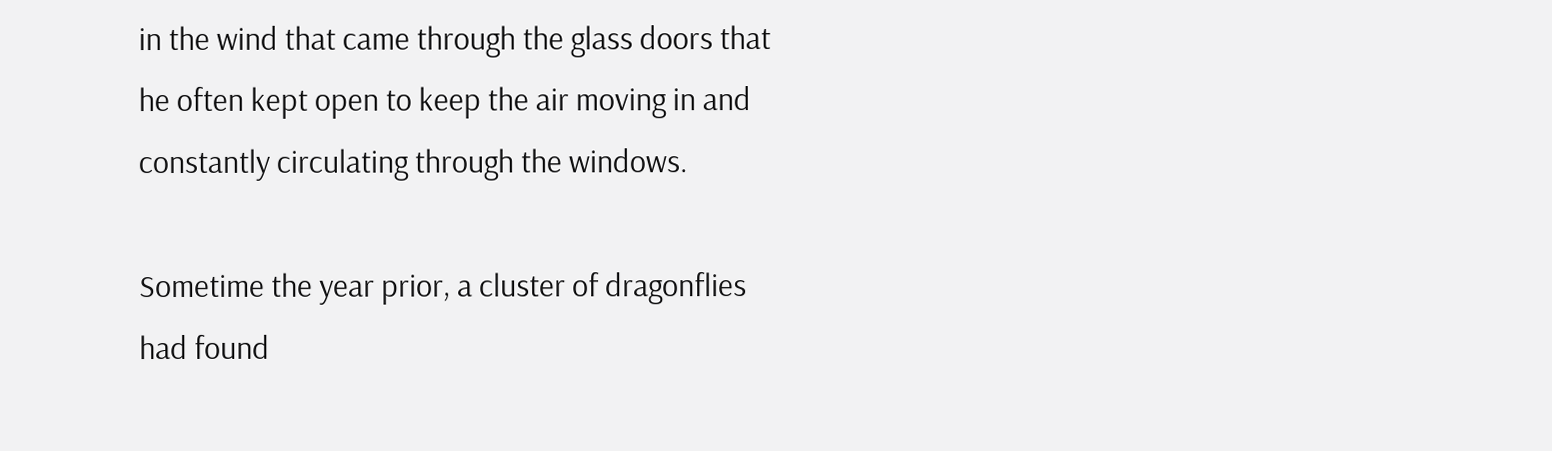in the wind that came through the glass doors that he often kept open to keep the air moving in and constantly circulating through the windows.

Sometime the year prior, a cluster of dragonflies had found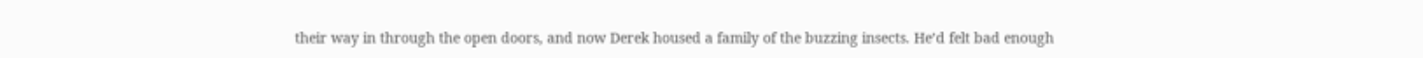their way in through the open doors, and now Derek housed a family of the buzzing insects. He’d felt bad enough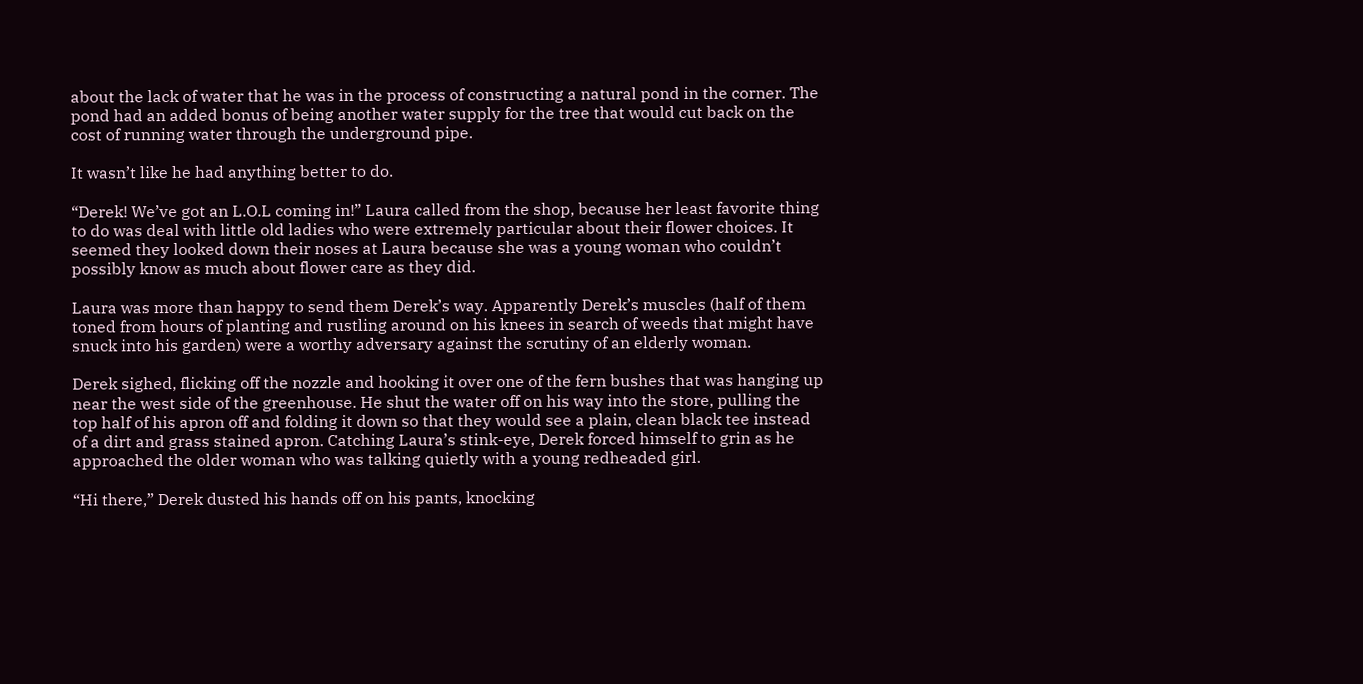about the lack of water that he was in the process of constructing a natural pond in the corner. The pond had an added bonus of being another water supply for the tree that would cut back on the cost of running water through the underground pipe.

It wasn’t like he had anything better to do.

“Derek! We’ve got an L.O.L coming in!” Laura called from the shop, because her least favorite thing to do was deal with little old ladies who were extremely particular about their flower choices. It seemed they looked down their noses at Laura because she was a young woman who couldn’t possibly know as much about flower care as they did.

Laura was more than happy to send them Derek’s way. Apparently Derek’s muscles (half of them toned from hours of planting and rustling around on his knees in search of weeds that might have snuck into his garden) were a worthy adversary against the scrutiny of an elderly woman.

Derek sighed, flicking off the nozzle and hooking it over one of the fern bushes that was hanging up near the west side of the greenhouse. He shut the water off on his way into the store, pulling the top half of his apron off and folding it down so that they would see a plain, clean black tee instead of a dirt and grass stained apron. Catching Laura’s stink-eye, Derek forced himself to grin as he approached the older woman who was talking quietly with a young redheaded girl.

“Hi there,” Derek dusted his hands off on his pants, knocking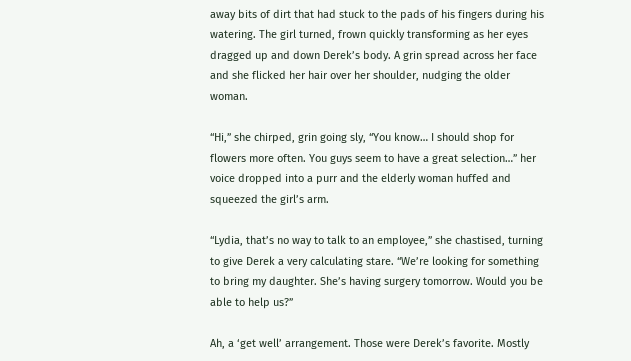away bits of dirt that had stuck to the pads of his fingers during his watering. The girl turned, frown quickly transforming as her eyes dragged up and down Derek’s body. A grin spread across her face and she flicked her hair over her shoulder, nudging the older woman.

“Hi,” she chirped, grin going sly, “You know… I should shop for flowers more often. You guys seem to have a great selection…” her voice dropped into a purr and the elderly woman huffed and squeezed the girl’s arm.

“Lydia, that’s no way to talk to an employee,” she chastised, turning to give Derek a very calculating stare. “We’re looking for something to bring my daughter. She’s having surgery tomorrow. Would you be able to help us?”

Ah, a ‘get well’ arrangement. Those were Derek’s favorite. Mostly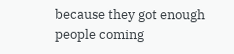because they got enough people coming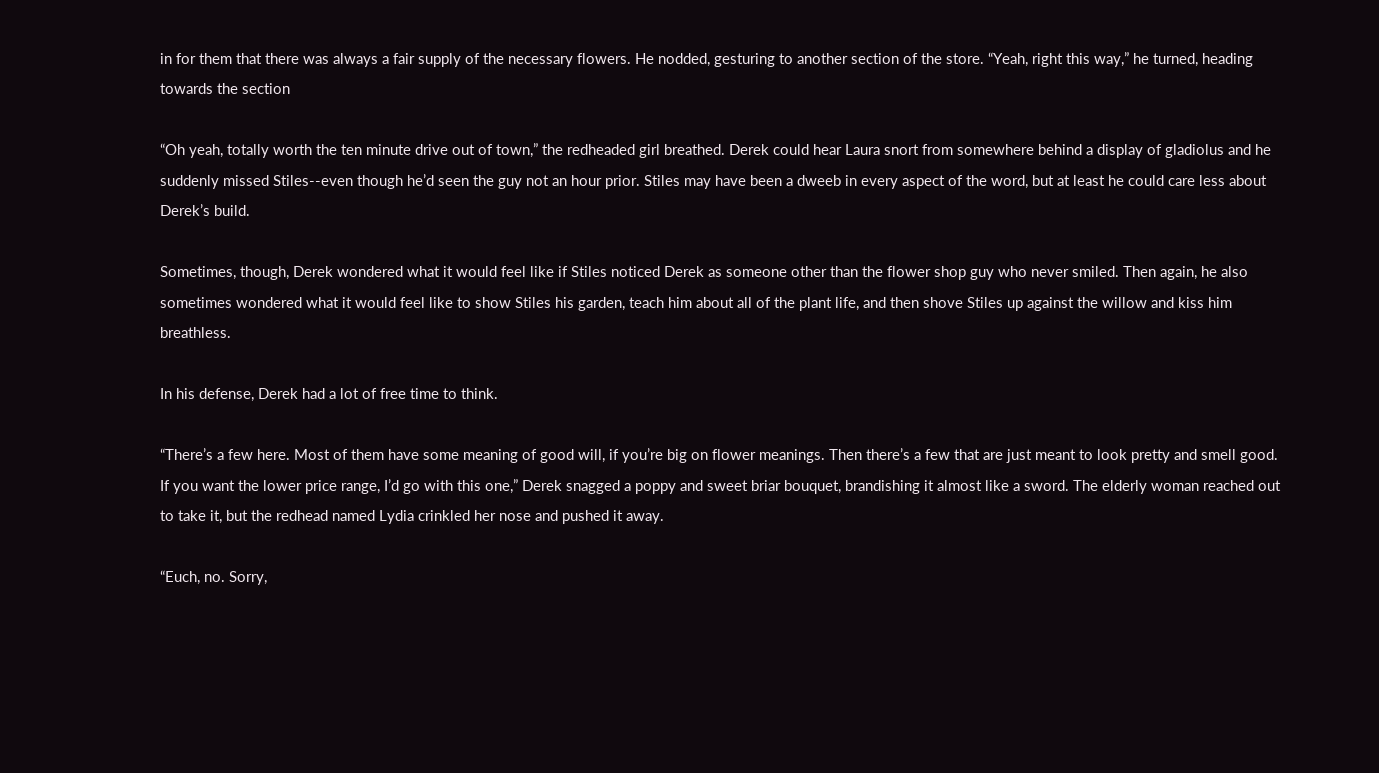in for them that there was always a fair supply of the necessary flowers. He nodded, gesturing to another section of the store. “Yeah, right this way,” he turned, heading towards the section

“Oh yeah, totally worth the ten minute drive out of town,” the redheaded girl breathed. Derek could hear Laura snort from somewhere behind a display of gladiolus and he suddenly missed Stiles--even though he’d seen the guy not an hour prior. Stiles may have been a dweeb in every aspect of the word, but at least he could care less about Derek’s build.

Sometimes, though, Derek wondered what it would feel like if Stiles noticed Derek as someone other than the flower shop guy who never smiled. Then again, he also sometimes wondered what it would feel like to show Stiles his garden, teach him about all of the plant life, and then shove Stiles up against the willow and kiss him breathless.

In his defense, Derek had a lot of free time to think.

“There’s a few here. Most of them have some meaning of good will, if you’re big on flower meanings. Then there’s a few that are just meant to look pretty and smell good. If you want the lower price range, I’d go with this one,” Derek snagged a poppy and sweet briar bouquet, brandishing it almost like a sword. The elderly woman reached out to take it, but the redhead named Lydia crinkled her nose and pushed it away.

“Euch, no. Sorry,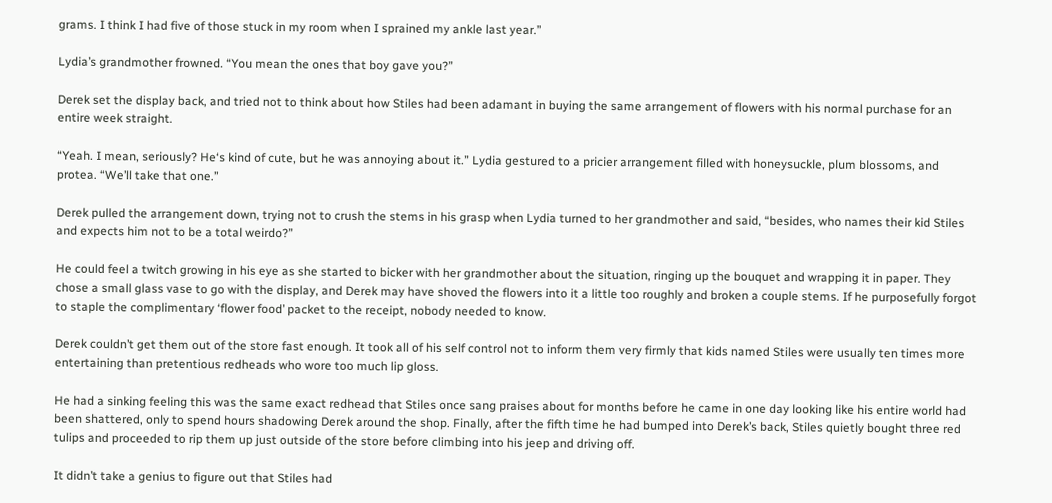grams. I think I had five of those stuck in my room when I sprained my ankle last year.”

Lydia’s grandmother frowned. “You mean the ones that boy gave you?”

Derek set the display back, and tried not to think about how Stiles had been adamant in buying the same arrangement of flowers with his normal purchase for an entire week straight.

“Yeah. I mean, seriously? He‘s kind of cute, but he was annoying about it.” Lydia gestured to a pricier arrangement filled with honeysuckle, plum blossoms, and protea. “We’ll take that one.”

Derek pulled the arrangement down, trying not to crush the stems in his grasp when Lydia turned to her grandmother and said, “besides, who names their kid Stiles and expects him not to be a total weirdo?”

He could feel a twitch growing in his eye as she started to bicker with her grandmother about the situation, ringing up the bouquet and wrapping it in paper. They chose a small glass vase to go with the display, and Derek may have shoved the flowers into it a little too roughly and broken a couple stems. If he purposefully forgot to staple the complimentary ‘flower food’ packet to the receipt, nobody needed to know.

Derek couldn’t get them out of the store fast enough. It took all of his self control not to inform them very firmly that kids named Stiles were usually ten times more entertaining than pretentious redheads who wore too much lip gloss.

He had a sinking feeling this was the same exact redhead that Stiles once sang praises about for months before he came in one day looking like his entire world had been shattered, only to spend hours shadowing Derek around the shop. Finally, after the fifth time he had bumped into Derek’s back, Stiles quietly bought three red tulips and proceeded to rip them up just outside of the store before climbing into his jeep and driving off.

It didn’t take a genius to figure out that Stiles had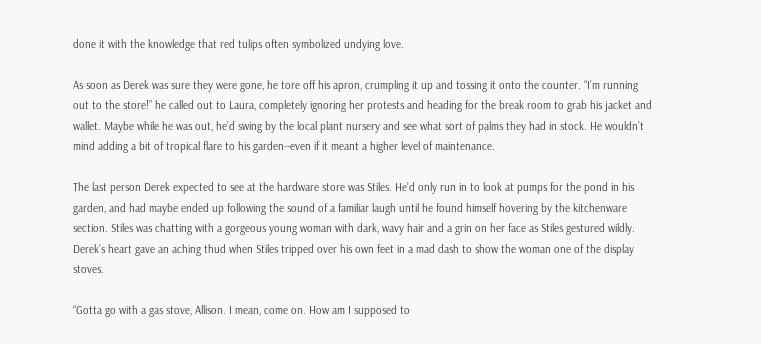done it with the knowledge that red tulips often symbolized undying love.

As soon as Derek was sure they were gone, he tore off his apron, crumpling it up and tossing it onto the counter. “I’m running out to the store!” he called out to Laura, completely ignoring her protests and heading for the break room to grab his jacket and wallet. Maybe while he was out, he’d swing by the local plant nursery and see what sort of palms they had in stock. He wouldn’t mind adding a bit of tropical flare to his garden--even if it meant a higher level of maintenance.

The last person Derek expected to see at the hardware store was Stiles. He’d only run in to look at pumps for the pond in his garden, and had maybe ended up following the sound of a familiar laugh until he found himself hovering by the kitchenware section. Stiles was chatting with a gorgeous young woman with dark, wavy hair and a grin on her face as Stiles gestured wildly. Derek’s heart gave an aching thud when Stiles tripped over his own feet in a mad dash to show the woman one of the display stoves.

“Gotta go with a gas stove, Allison. I mean, come on. How am I supposed to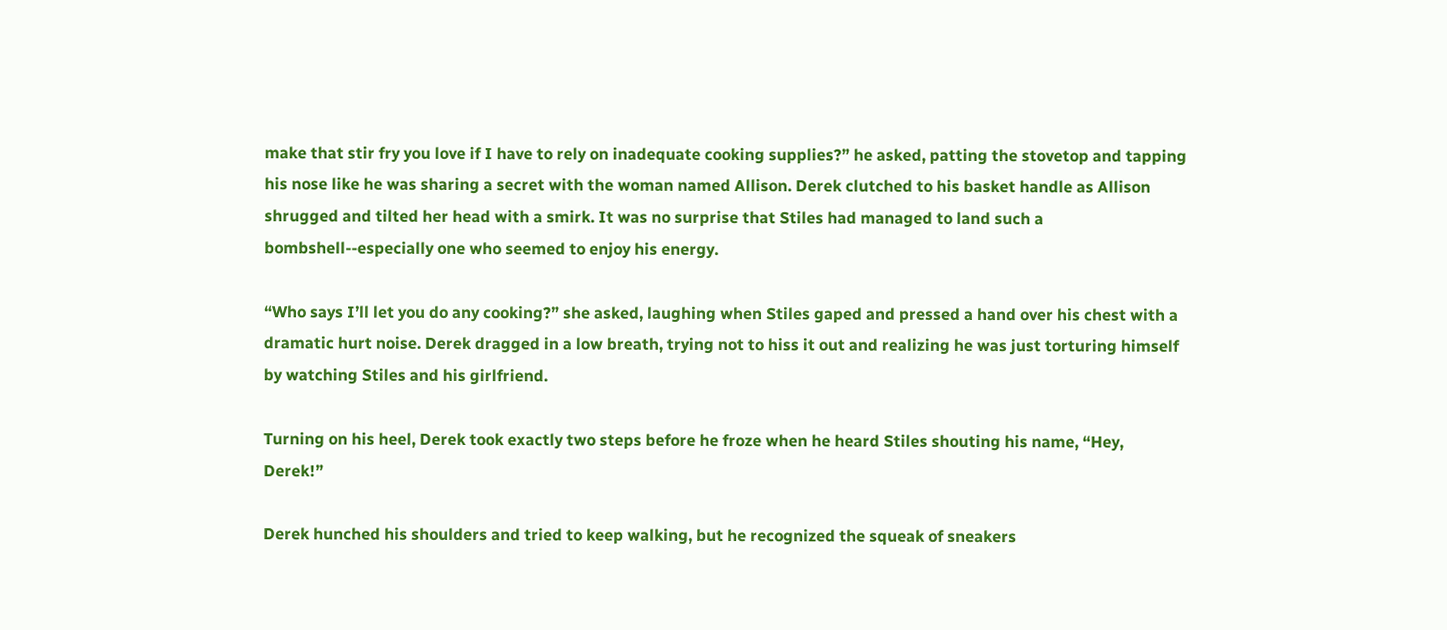make that stir fry you love if I have to rely on inadequate cooking supplies?” he asked, patting the stovetop and tapping his nose like he was sharing a secret with the woman named Allison. Derek clutched to his basket handle as Allison shrugged and tilted her head with a smirk. It was no surprise that Stiles had managed to land such a bombshell--especially one who seemed to enjoy his energy.

“Who says I’ll let you do any cooking?” she asked, laughing when Stiles gaped and pressed a hand over his chest with a dramatic hurt noise. Derek dragged in a low breath, trying not to hiss it out and realizing he was just torturing himself by watching Stiles and his girlfriend.

Turning on his heel, Derek took exactly two steps before he froze when he heard Stiles shouting his name, “Hey, Derek!”

Derek hunched his shoulders and tried to keep walking, but he recognized the squeak of sneakers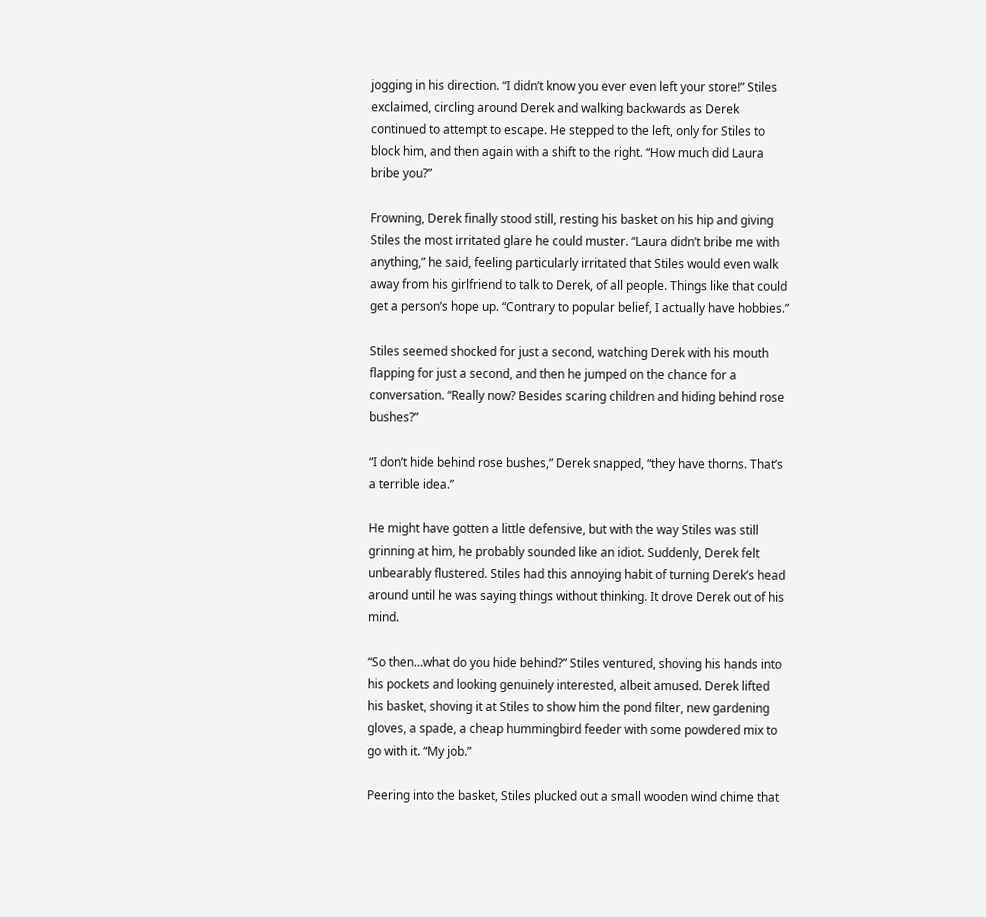jogging in his direction. “I didn’t know you ever even left your store!” Stiles exclaimed, circling around Derek and walking backwards as Derek continued to attempt to escape. He stepped to the left, only for Stiles to block him, and then again with a shift to the right. “How much did Laura bribe you?”

Frowning, Derek finally stood still, resting his basket on his hip and giving Stiles the most irritated glare he could muster. “Laura didn’t bribe me with anything,” he said, feeling particularly irritated that Stiles would even walk away from his girlfriend to talk to Derek, of all people. Things like that could get a person’s hope up. “Contrary to popular belief, I actually have hobbies.”

Stiles seemed shocked for just a second, watching Derek with his mouth flapping for just a second, and then he jumped on the chance for a conversation. “Really now? Besides scaring children and hiding behind rose bushes?”

“I don’t hide behind rose bushes,” Derek snapped, “they have thorns. That’s a terrible idea.”

He might have gotten a little defensive, but with the way Stiles was still grinning at him, he probably sounded like an idiot. Suddenly, Derek felt unbearably flustered. Stiles had this annoying habit of turning Derek’s head around until he was saying things without thinking. It drove Derek out of his mind.

“So then…what do you hide behind?” Stiles ventured, shoving his hands into his pockets and looking genuinely interested, albeit amused. Derek lifted his basket, shoving it at Stiles to show him the pond filter, new gardening gloves, a spade, a cheap hummingbird feeder with some powdered mix to go with it. “My job.”

Peering into the basket, Stiles plucked out a small wooden wind chime that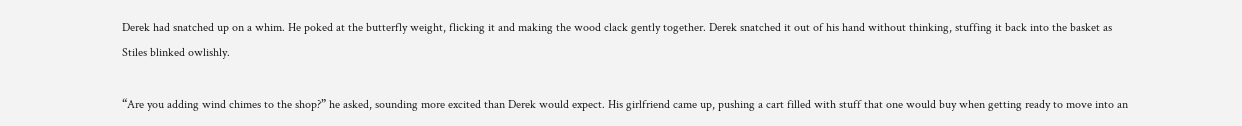Derek had snatched up on a whim. He poked at the butterfly weight, flicking it and making the wood clack gently together. Derek snatched it out of his hand without thinking, stuffing it back into the basket as Stiles blinked owlishly.

“Are you adding wind chimes to the shop?” he asked, sounding more excited than Derek would expect. His girlfriend came up, pushing a cart filled with stuff that one would buy when getting ready to move into an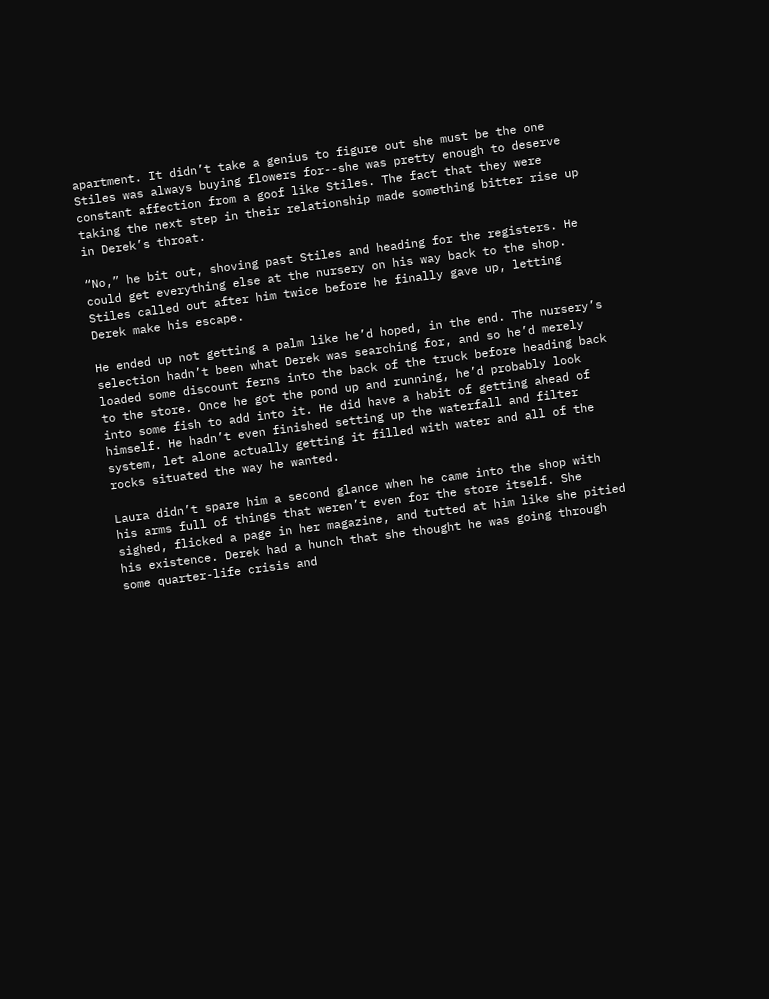apartment. It didn’t take a genius to figure out she must be the one Stiles was always buying flowers for--she was pretty enough to deserve constant affection from a goof like Stiles. The fact that they were taking the next step in their relationship made something bitter rise up in Derek’s throat.

“No,” he bit out, shoving past Stiles and heading for the registers. He could get everything else at the nursery on his way back to the shop. Stiles called out after him twice before he finally gave up, letting Derek make his escape.

He ended up not getting a palm like he’d hoped, in the end. The nursery’s selection hadn’t been what Derek was searching for, and so he’d merely loaded some discount ferns into the back of the truck before heading back to the store. Once he got the pond up and running, he’d probably look into some fish to add into it. He did have a habit of getting ahead of himself. He hadn’t even finished setting up the waterfall and filter system, let alone actually getting it filled with water and all of the rocks situated the way he wanted.

Laura didn’t spare him a second glance when he came into the shop with his arms full of things that weren’t even for the store itself. She sighed, flicked a page in her magazine, and tutted at him like she pitied his existence. Derek had a hunch that she thought he was going through some quarter-life crisis and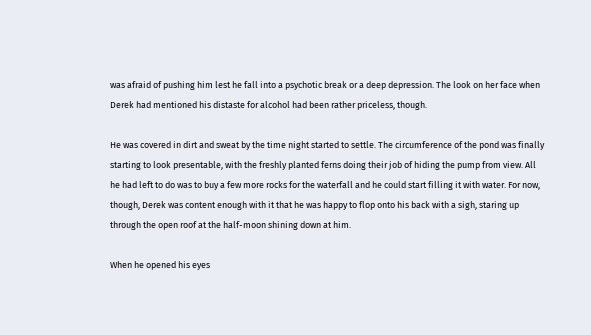was afraid of pushing him lest he fall into a psychotic break or a deep depression. The look on her face when Derek had mentioned his distaste for alcohol had been rather priceless, though.

He was covered in dirt and sweat by the time night started to settle. The circumference of the pond was finally starting to look presentable, with the freshly planted ferns doing their job of hiding the pump from view. All he had left to do was to buy a few more rocks for the waterfall and he could start filling it with water. For now, though, Derek was content enough with it that he was happy to flop onto his back with a sigh, staring up through the open roof at the half-moon shining down at him.

When he opened his eyes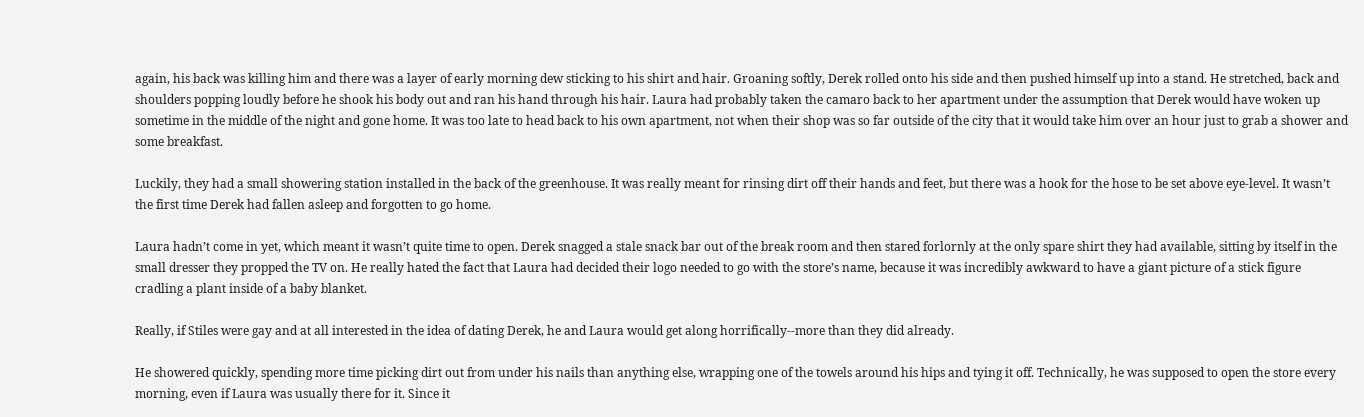again, his back was killing him and there was a layer of early morning dew sticking to his shirt and hair. Groaning softly, Derek rolled onto his side and then pushed himself up into a stand. He stretched, back and shoulders popping loudly before he shook his body out and ran his hand through his hair. Laura had probably taken the camaro back to her apartment under the assumption that Derek would have woken up sometime in the middle of the night and gone home. It was too late to head back to his own apartment, not when their shop was so far outside of the city that it would take him over an hour just to grab a shower and some breakfast.

Luckily, they had a small showering station installed in the back of the greenhouse. It was really meant for rinsing dirt off their hands and feet, but there was a hook for the hose to be set above eye-level. It wasn’t the first time Derek had fallen asleep and forgotten to go home.

Laura hadn’t come in yet, which meant it wasn’t quite time to open. Derek snagged a stale snack bar out of the break room and then stared forlornly at the only spare shirt they had available, sitting by itself in the small dresser they propped the TV on. He really hated the fact that Laura had decided their logo needed to go with the store’s name, because it was incredibly awkward to have a giant picture of a stick figure cradling a plant inside of a baby blanket.

Really, if Stiles were gay and at all interested in the idea of dating Derek, he and Laura would get along horrifically--more than they did already.

He showered quickly, spending more time picking dirt out from under his nails than anything else, wrapping one of the towels around his hips and tying it off. Technically, he was supposed to open the store every morning, even if Laura was usually there for it. Since it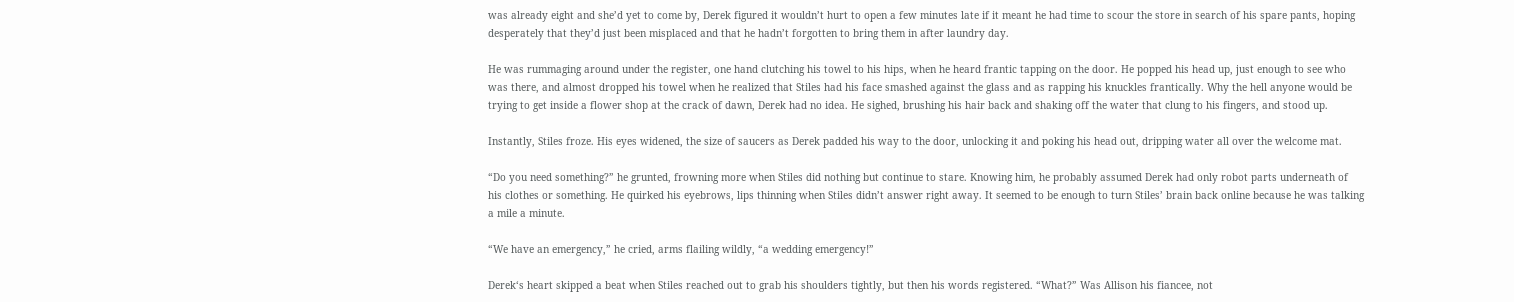was already eight and she’d yet to come by, Derek figured it wouldn’t hurt to open a few minutes late if it meant he had time to scour the store in search of his spare pants, hoping desperately that they’d just been misplaced and that he hadn’t forgotten to bring them in after laundry day.

He was rummaging around under the register, one hand clutching his towel to his hips, when he heard frantic tapping on the door. He popped his head up, just enough to see who was there, and almost dropped his towel when he realized that Stiles had his face smashed against the glass and as rapping his knuckles frantically. Why the hell anyone would be trying to get inside a flower shop at the crack of dawn, Derek had no idea. He sighed, brushing his hair back and shaking off the water that clung to his fingers, and stood up.

Instantly, Stiles froze. His eyes widened, the size of saucers as Derek padded his way to the door, unlocking it and poking his head out, dripping water all over the welcome mat.

“Do you need something?” he grunted, frowning more when Stiles did nothing but continue to stare. Knowing him, he probably assumed Derek had only robot parts underneath of his clothes or something. He quirked his eyebrows, lips thinning when Stiles didn’t answer right away. It seemed to be enough to turn Stiles’ brain back online because he was talking a mile a minute.

“We have an emergency,” he cried, arms flailing wildly, “a wedding emergency!”

Derek‘s heart skipped a beat when Stiles reached out to grab his shoulders tightly, but then his words registered. “What?” Was Allison his fiancee, not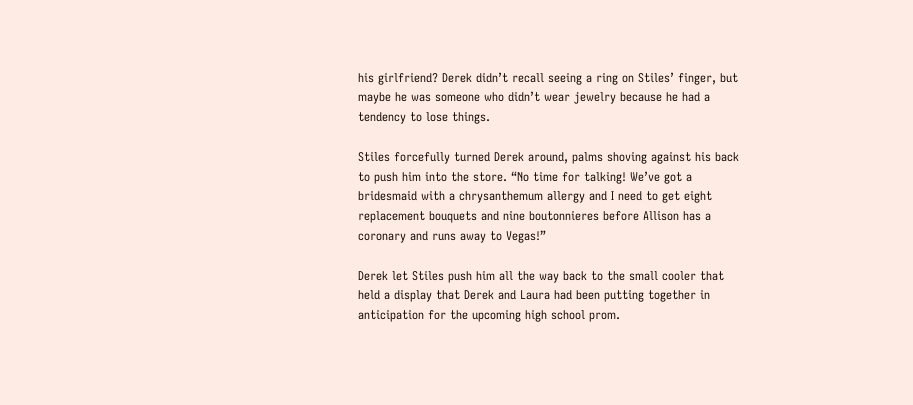his girlfriend? Derek didn’t recall seeing a ring on Stiles’ finger, but maybe he was someone who didn’t wear jewelry because he had a tendency to lose things.

Stiles forcefully turned Derek around, palms shoving against his back to push him into the store. “No time for talking! We’ve got a bridesmaid with a chrysanthemum allergy and I need to get eight replacement bouquets and nine boutonnieres before Allison has a coronary and runs away to Vegas!”

Derek let Stiles push him all the way back to the small cooler that held a display that Derek and Laura had been putting together in anticipation for the upcoming high school prom.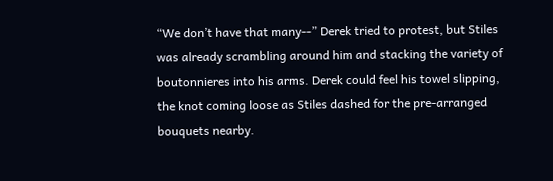“We don’t have that many--” Derek tried to protest, but Stiles was already scrambling around him and stacking the variety of boutonnieres into his arms. Derek could feel his towel slipping, the knot coming loose as Stiles dashed for the pre-arranged bouquets nearby.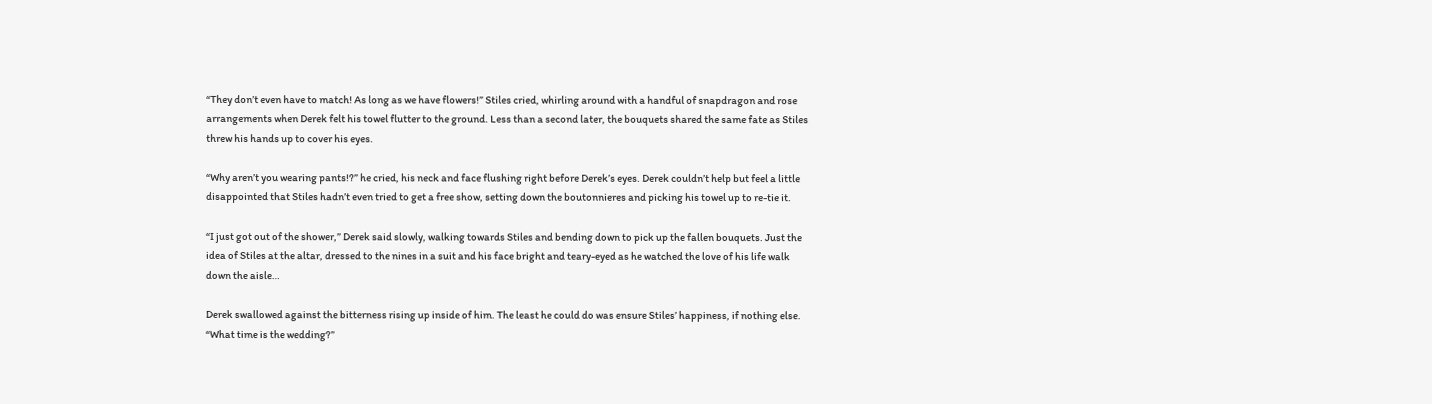“They don’t even have to match! As long as we have flowers!” Stiles cried, whirling around with a handful of snapdragon and rose arrangements when Derek felt his towel flutter to the ground. Less than a second later, the bouquets shared the same fate as Stiles threw his hands up to cover his eyes.

“Why aren’t you wearing pants!?” he cried, his neck and face flushing right before Derek’s eyes. Derek couldn’t help but feel a little disappointed that Stiles hadn’t even tried to get a free show, setting down the boutonnieres and picking his towel up to re-tie it.

“I just got out of the shower,” Derek said slowly, walking towards Stiles and bending down to pick up the fallen bouquets. Just the idea of Stiles at the altar, dressed to the nines in a suit and his face bright and teary-eyed as he watched the love of his life walk down the aisle…

Derek swallowed against the bitterness rising up inside of him. The least he could do was ensure Stiles’ happiness, if nothing else. “What time is the wedding?”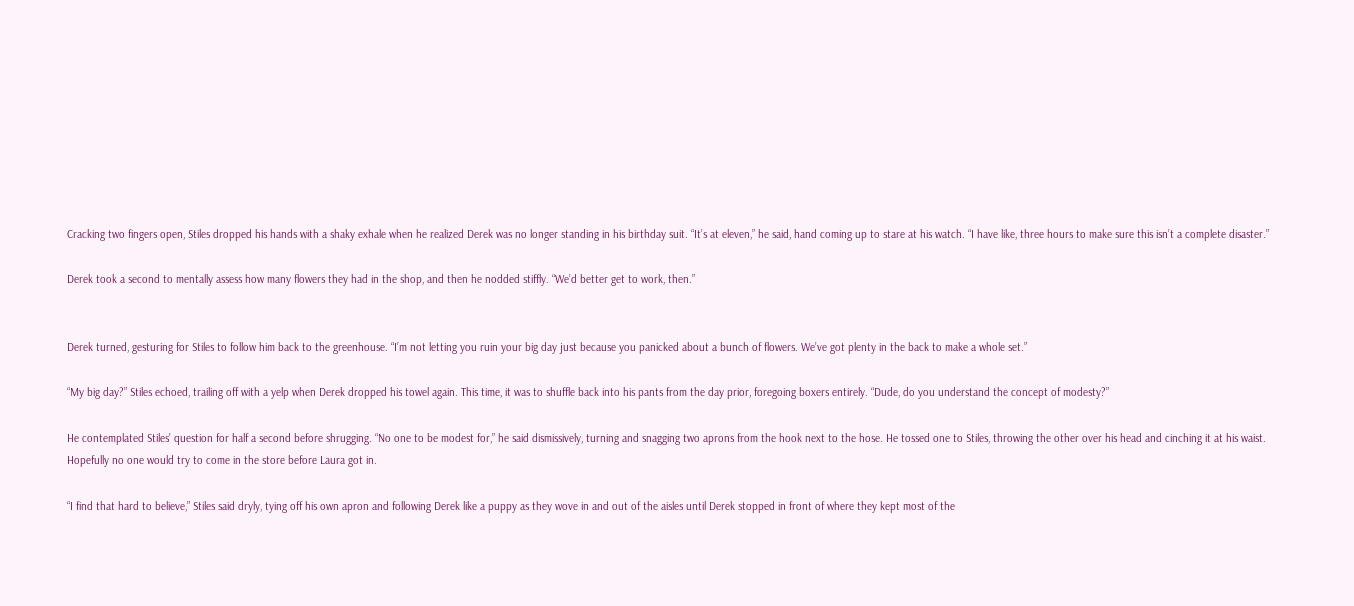Cracking two fingers open, Stiles dropped his hands with a shaky exhale when he realized Derek was no longer standing in his birthday suit. “It’s at eleven,” he said, hand coming up to stare at his watch. “I have like, three hours to make sure this isn’t a complete disaster.”

Derek took a second to mentally assess how many flowers they had in the shop, and then he nodded stiffly. “We’d better get to work, then.”


Derek turned, gesturing for Stiles to follow him back to the greenhouse. “I’m not letting you ruin your big day just because you panicked about a bunch of flowers. We’ve got plenty in the back to make a whole set.”

“My big day?” Stiles echoed, trailing off with a yelp when Derek dropped his towel again. This time, it was to shuffle back into his pants from the day prior, foregoing boxers entirely. “Dude, do you understand the concept of modesty?”

He contemplated Stiles’ question for half a second before shrugging. “No one to be modest for,” he said dismissively, turning and snagging two aprons from the hook next to the hose. He tossed one to Stiles, throwing the other over his head and cinching it at his waist. Hopefully no one would try to come in the store before Laura got in.

“I find that hard to believe,” Stiles said dryly, tying off his own apron and following Derek like a puppy as they wove in and out of the aisles until Derek stopped in front of where they kept most of the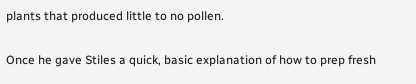plants that produced little to no pollen.

Once he gave Stiles a quick, basic explanation of how to prep fresh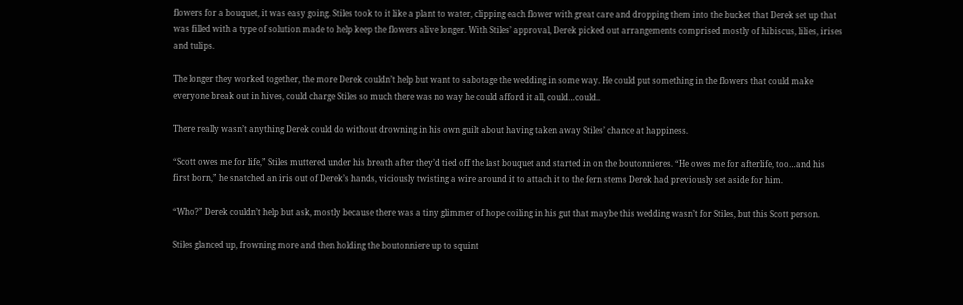flowers for a bouquet, it was easy going. Stiles took to it like a plant to water, clipping each flower with great care and dropping them into the bucket that Derek set up that was filled with a type of solution made to help keep the flowers alive longer. With Stiles’ approval, Derek picked out arrangements comprised mostly of hibiscus, lilies, irises and tulips.

The longer they worked together, the more Derek couldn’t help but want to sabotage the wedding in some way. He could put something in the flowers that could make everyone break out in hives, could charge Stiles so much there was no way he could afford it all, could…could..

There really wasn’t anything Derek could do without drowning in his own guilt about having taken away Stiles’ chance at happiness.

“Scott owes me for life,” Stiles muttered under his breath after they’d tied off the last bouquet and started in on the boutonnieres. “He owes me for afterlife, too…and his first born,” he snatched an iris out of Derek’s hands, viciously twisting a wire around it to attach it to the fern stems Derek had previously set aside for him.

“Who?” Derek couldn’t help but ask, mostly because there was a tiny glimmer of hope coiling in his gut that maybe this wedding wasn’t for Stiles, but this Scott person.

Stiles glanced up, frowning more and then holding the boutonniere up to squint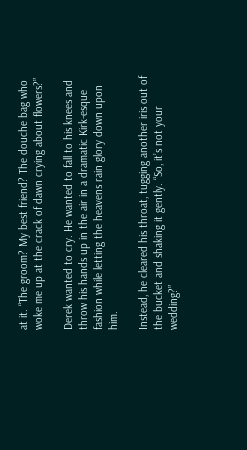at it. “The groom? My best friend? The douche bag who woke me up at the crack of dawn crying about flowers?”

Derek wanted to cry. He wanted to fall to his knees and throw his hands up in the air in a dramatic Kirk-esque fashion while letting the heavens rain glory down upon him.

Instead, he cleared his throat, tugging another iris out of the bucket and shaking it gently. “So, it’s not your wedding?”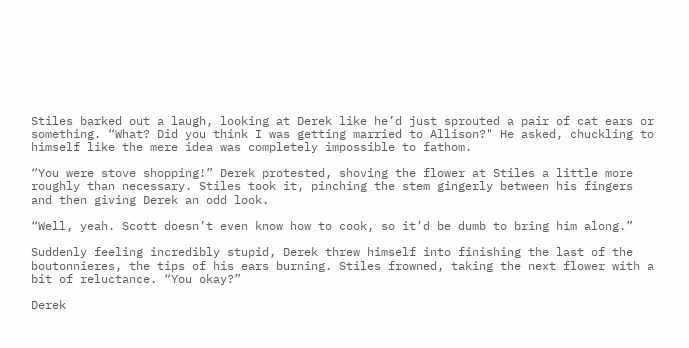Stiles barked out a laugh, looking at Derek like he’d just sprouted a pair of cat ears or something. “What? Did you think I was getting married to Allison?" He asked, chuckling to himself like the mere idea was completely impossible to fathom.

“You were stove shopping!” Derek protested, shoving the flower at Stiles a little more roughly than necessary. Stiles took it, pinching the stem gingerly between his fingers and then giving Derek an odd look.

“Well, yeah. Scott doesn’t even know how to cook, so it’d be dumb to bring him along.”

Suddenly feeling incredibly stupid, Derek threw himself into finishing the last of the boutonnieres, the tips of his ears burning. Stiles frowned, taking the next flower with a bit of reluctance. “You okay?”

Derek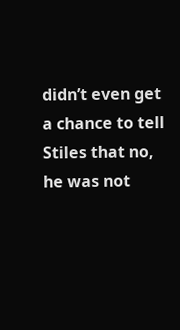didn’t even get a chance to tell Stiles that no, he was not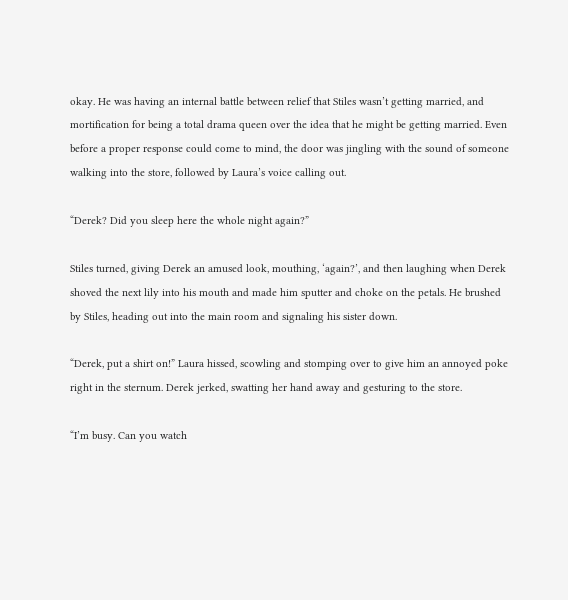okay. He was having an internal battle between relief that Stiles wasn’t getting married, and mortification for being a total drama queen over the idea that he might be getting married. Even before a proper response could come to mind, the door was jingling with the sound of someone walking into the store, followed by Laura’s voice calling out.

“Derek? Did you sleep here the whole night again?”

Stiles turned, giving Derek an amused look, mouthing, ‘again?’, and then laughing when Derek shoved the next lily into his mouth and made him sputter and choke on the petals. He brushed by Stiles, heading out into the main room and signaling his sister down.

“Derek, put a shirt on!” Laura hissed, scowling and stomping over to give him an annoyed poke right in the sternum. Derek jerked, swatting her hand away and gesturing to the store.

“I’m busy. Can you watch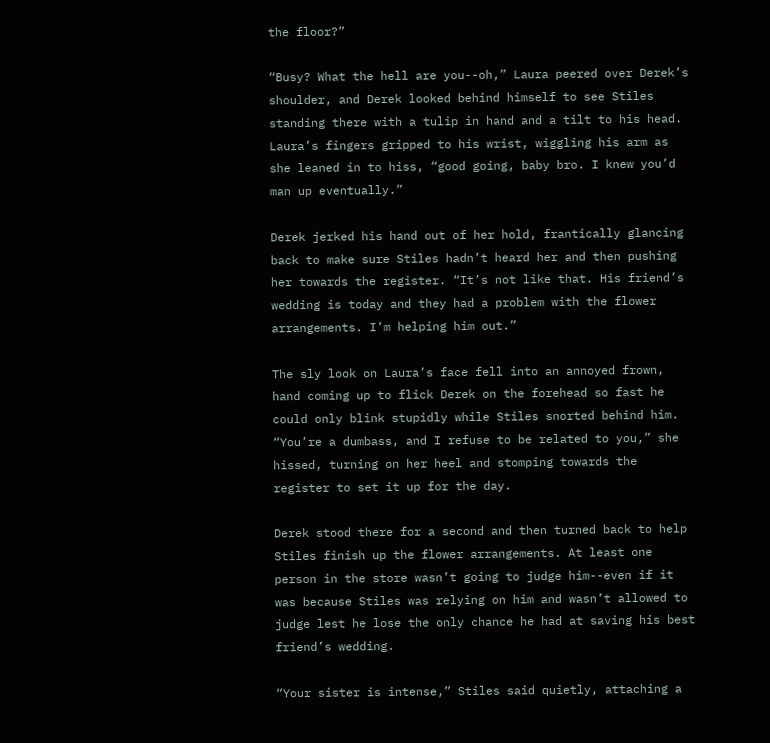the floor?”

“Busy? What the hell are you--oh,” Laura peered over Derek’s shoulder, and Derek looked behind himself to see Stiles standing there with a tulip in hand and a tilt to his head. Laura’s fingers gripped to his wrist, wiggling his arm as she leaned in to hiss, “good going, baby bro. I knew you’d man up eventually.”

Derek jerked his hand out of her hold, frantically glancing back to make sure Stiles hadn’t heard her and then pushing her towards the register. “It’s not like that. His friend’s wedding is today and they had a problem with the flower arrangements. I’m helping him out.”

The sly look on Laura’s face fell into an annoyed frown, hand coming up to flick Derek on the forehead so fast he could only blink stupidly while Stiles snorted behind him. “You’re a dumbass, and I refuse to be related to you,” she hissed, turning on her heel and stomping towards the register to set it up for the day.

Derek stood there for a second and then turned back to help Stiles finish up the flower arrangements. At least one person in the store wasn’t going to judge him--even if it was because Stiles was relying on him and wasn’t allowed to judge lest he lose the only chance he had at saving his best friend’s wedding.

“Your sister is intense,” Stiles said quietly, attaching a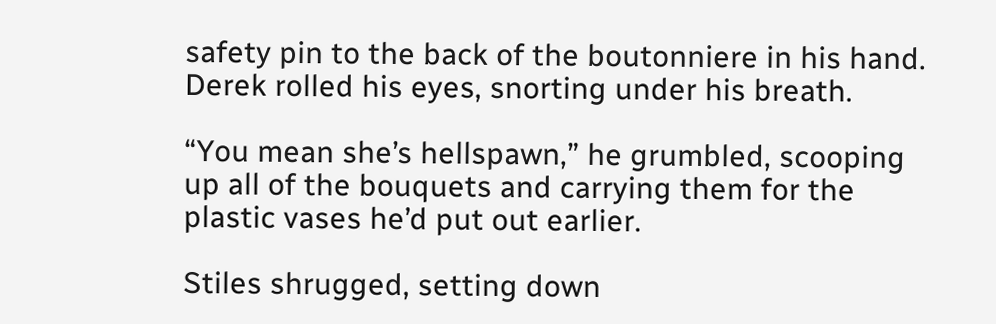safety pin to the back of the boutonniere in his hand. Derek rolled his eyes, snorting under his breath.

“You mean she’s hellspawn,” he grumbled, scooping up all of the bouquets and carrying them for the plastic vases he’d put out earlier.

Stiles shrugged, setting down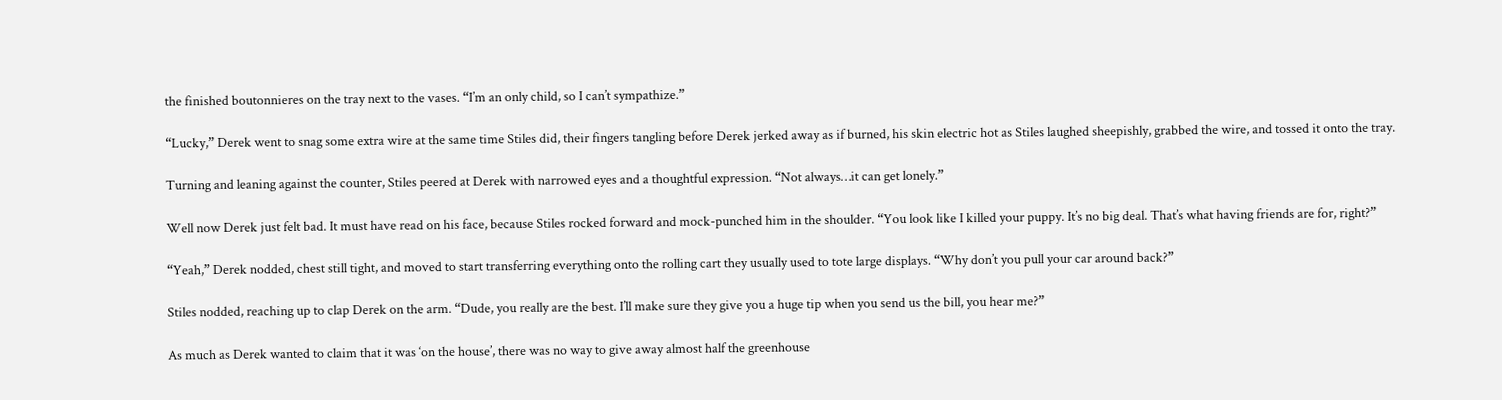the finished boutonnieres on the tray next to the vases. “I’m an only child, so I can’t sympathize.”

“Lucky,” Derek went to snag some extra wire at the same time Stiles did, their fingers tangling before Derek jerked away as if burned, his skin electric hot as Stiles laughed sheepishly, grabbed the wire, and tossed it onto the tray.

Turning and leaning against the counter, Stiles peered at Derek with narrowed eyes and a thoughtful expression. “Not always…it can get lonely.”

Well now Derek just felt bad. It must have read on his face, because Stiles rocked forward and mock-punched him in the shoulder. “You look like I killed your puppy. It’s no big deal. That’s what having friends are for, right?”

“Yeah,” Derek nodded, chest still tight, and moved to start transferring everything onto the rolling cart they usually used to tote large displays. “Why don’t you pull your car around back?”

Stiles nodded, reaching up to clap Derek on the arm. “Dude, you really are the best. I’ll make sure they give you a huge tip when you send us the bill, you hear me?”

As much as Derek wanted to claim that it was ‘on the house’, there was no way to give away almost half the greenhouse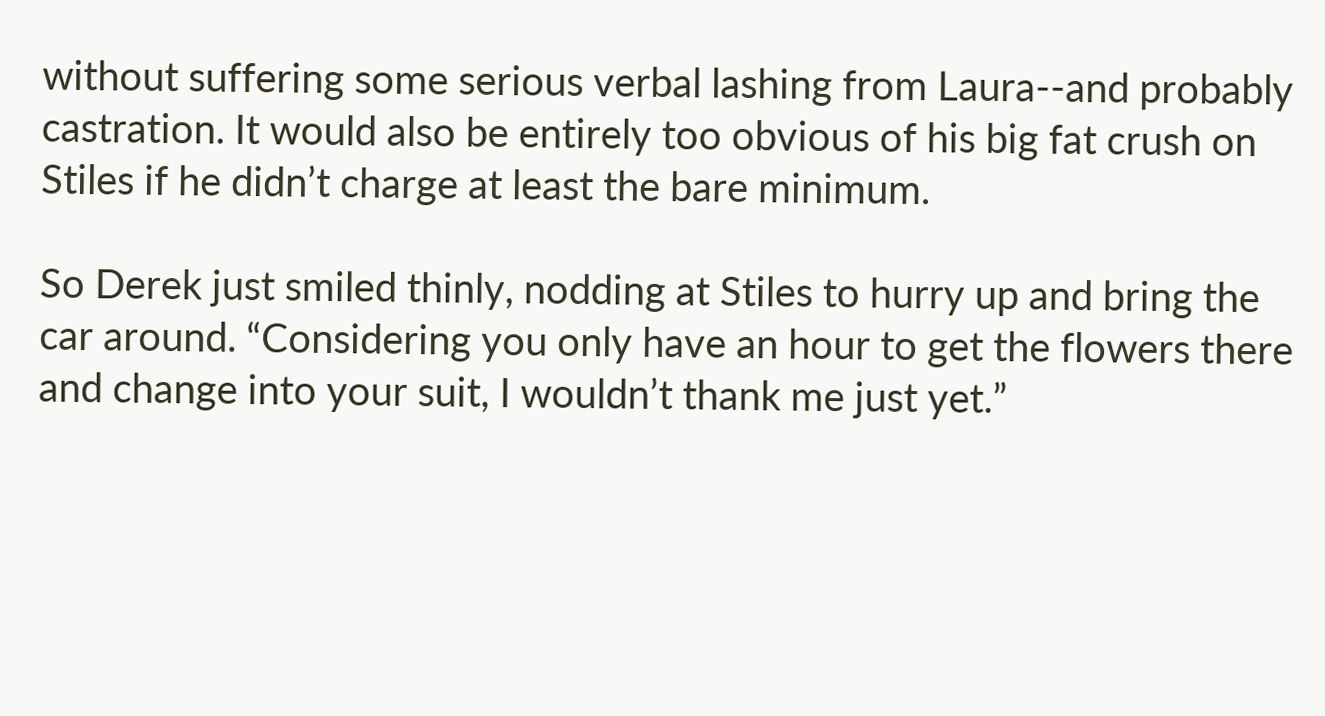without suffering some serious verbal lashing from Laura--and probably castration. It would also be entirely too obvious of his big fat crush on Stiles if he didn’t charge at least the bare minimum.

So Derek just smiled thinly, nodding at Stiles to hurry up and bring the car around. “Considering you only have an hour to get the flowers there and change into your suit, I wouldn’t thank me just yet.”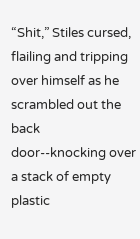“Shit,” Stiles cursed, flailing and tripping over himself as he scrambled out the back door--knocking over a stack of empty plastic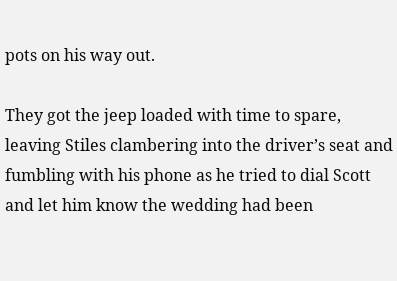pots on his way out.

They got the jeep loaded with time to spare, leaving Stiles clambering into the driver’s seat and fumbling with his phone as he tried to dial Scott and let him know the wedding had been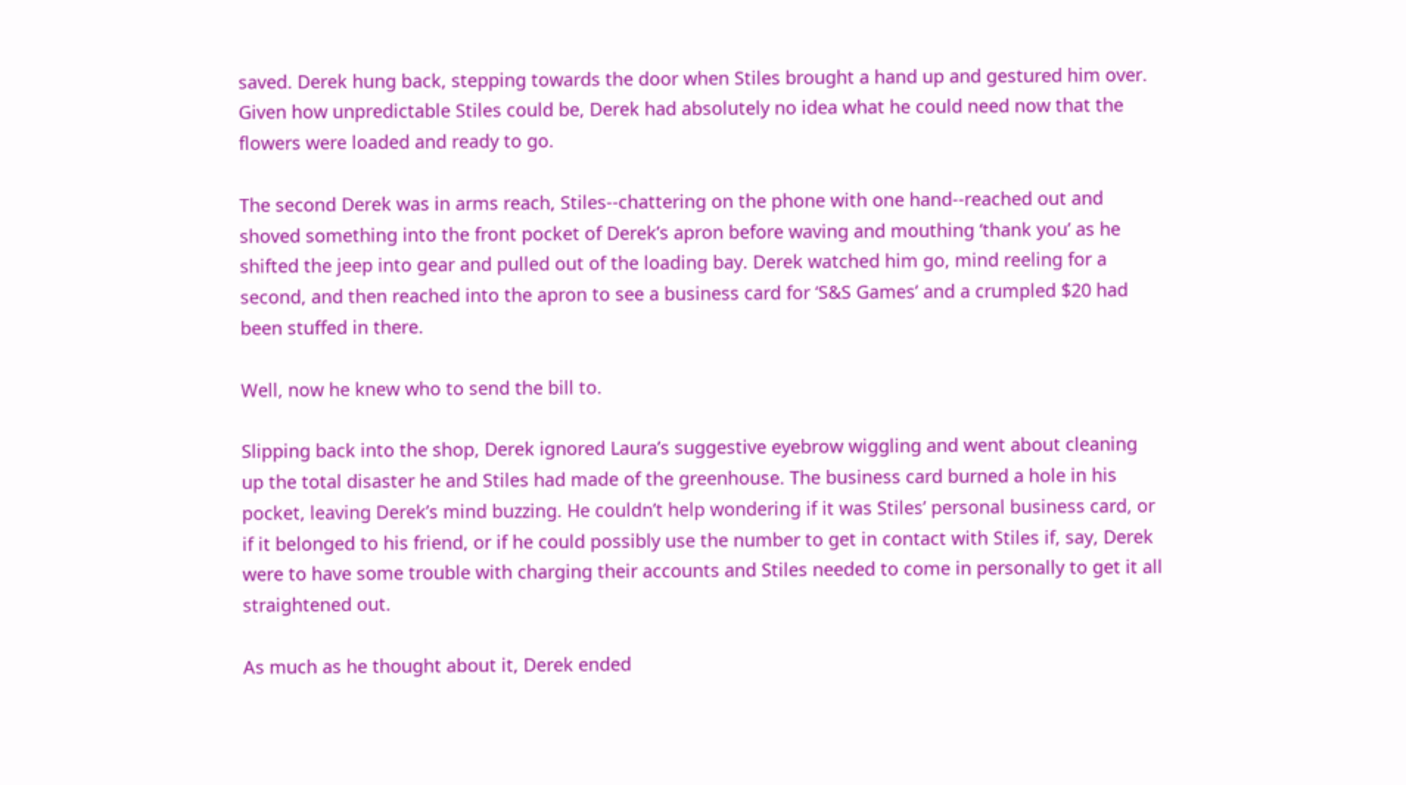saved. Derek hung back, stepping towards the door when Stiles brought a hand up and gestured him over. Given how unpredictable Stiles could be, Derek had absolutely no idea what he could need now that the flowers were loaded and ready to go.

The second Derek was in arms reach, Stiles--chattering on the phone with one hand--reached out and shoved something into the front pocket of Derek’s apron before waving and mouthing ‘thank you’ as he shifted the jeep into gear and pulled out of the loading bay. Derek watched him go, mind reeling for a second, and then reached into the apron to see a business card for ‘S&S Games’ and a crumpled $20 had been stuffed in there.

Well, now he knew who to send the bill to.

Slipping back into the shop, Derek ignored Laura’s suggestive eyebrow wiggling and went about cleaning up the total disaster he and Stiles had made of the greenhouse. The business card burned a hole in his pocket, leaving Derek’s mind buzzing. He couldn’t help wondering if it was Stiles’ personal business card, or if it belonged to his friend, or if he could possibly use the number to get in contact with Stiles if, say, Derek were to have some trouble with charging their accounts and Stiles needed to come in personally to get it all straightened out.

As much as he thought about it, Derek ended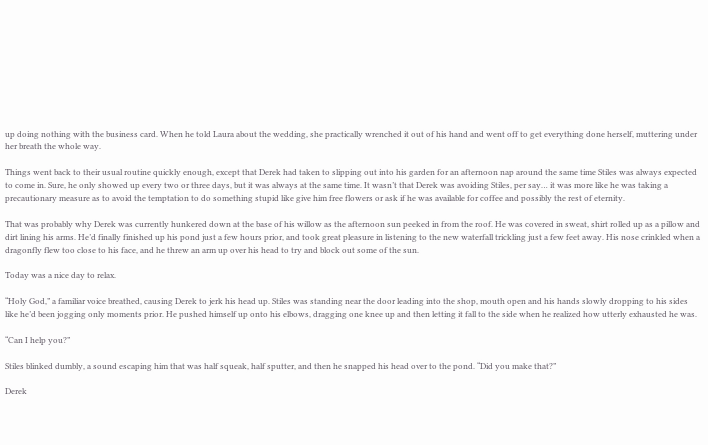up doing nothing with the business card. When he told Laura about the wedding, she practically wrenched it out of his hand and went off to get everything done herself, muttering under her breath the whole way.

Things went back to their usual routine quickly enough, except that Derek had taken to slipping out into his garden for an afternoon nap around the same time Stiles was always expected to come in. Sure, he only showed up every two or three days, but it was always at the same time. It wasn’t that Derek was avoiding Stiles, per say… it was more like he was taking a precautionary measure as to avoid the temptation to do something stupid like give him free flowers or ask if he was available for coffee and possibly the rest of eternity.

That was probably why Derek was currently hunkered down at the base of his willow as the afternoon sun peeked in from the roof. He was covered in sweat, shirt rolled up as a pillow and dirt lining his arms. He’d finally finished up his pond just a few hours prior, and took great pleasure in listening to the new waterfall trickling just a few feet away. His nose crinkled when a dragonfly flew too close to his face, and he threw an arm up over his head to try and block out some of the sun.

Today was a nice day to relax.

“Holy God,” a familiar voice breathed, causing Derek to jerk his head up. Stiles was standing near the door leading into the shop, mouth open and his hands slowly dropping to his sides like he’d been jogging only moments prior. He pushed himself up onto his elbows, dragging one knee up and then letting it fall to the side when he realized how utterly exhausted he was.

“Can I help you?”

Stiles blinked dumbly, a sound escaping him that was half squeak, half sputter, and then he snapped his head over to the pond. “Did you make that?”

Derek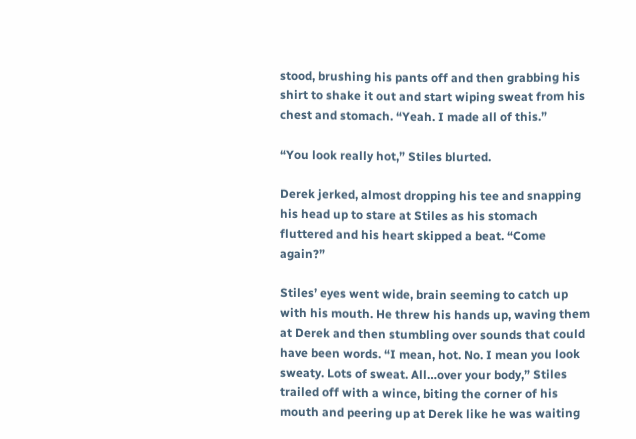stood, brushing his pants off and then grabbing his shirt to shake it out and start wiping sweat from his chest and stomach. “Yeah. I made all of this.”

“You look really hot,” Stiles blurted.

Derek jerked, almost dropping his tee and snapping his head up to stare at Stiles as his stomach fluttered and his heart skipped a beat. “Come again?”

Stiles’ eyes went wide, brain seeming to catch up with his mouth. He threw his hands up, waving them at Derek and then stumbling over sounds that could have been words. “I mean, hot. No. I mean you look sweaty. Lots of sweat. All…over your body,” Stiles trailed off with a wince, biting the corner of his mouth and peering up at Derek like he was waiting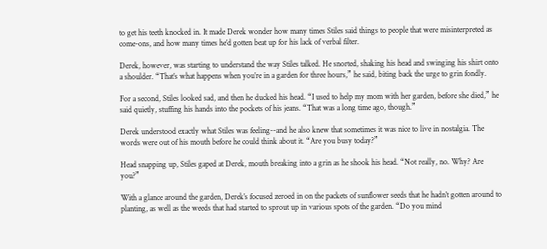to get his teeth knocked in. It made Derek wonder how many times Stiles said things to people that were misinterpreted as come-ons, and how many times he’d gotten beat up for his lack of verbal filter.

Derek, however, was starting to understand the way Stiles talked. He snorted, shaking his head and swinging his shirt onto a shoulder. “That’s what happens when you’re in a garden for three hours,” he said, biting back the urge to grin fondly.

For a second, Stiles looked sad, and then he ducked his head. “I used to help my mom with her garden, before she died,” he said quietly, stuffing his hands into the pockets of his jeans. “That was a long time ago, though.”

Derek understood exactly what Stiles was feeling--and he also knew that sometimes it was nice to live in nostalgia. The words were out of his mouth before he could think about it. “Are you busy today?”

Head snapping up, Stiles gaped at Derek, mouth breaking into a grin as he shook his head. “Not really, no. Why? Are you?”

With a glance around the garden, Derek’s focused zeroed in on the packets of sunflower seeds that he hadn’t gotten around to planting, as well as the weeds that had started to sprout up in various spots of the garden. “Do you mind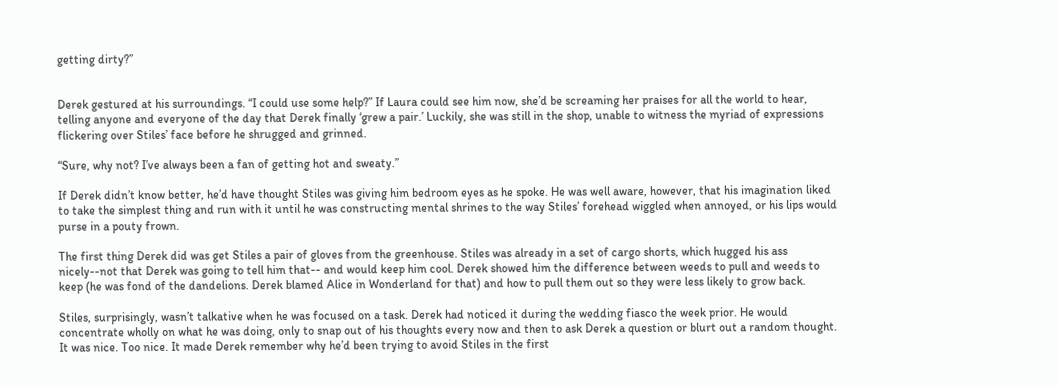getting dirty?”


Derek gestured at his surroundings. “I could use some help?” If Laura could see him now, she’d be screaming her praises for all the world to hear, telling anyone and everyone of the day that Derek finally ‘grew a pair.’ Luckily, she was still in the shop, unable to witness the myriad of expressions flickering over Stiles’ face before he shrugged and grinned.

“Sure, why not? I’ve always been a fan of getting hot and sweaty.”

If Derek didn’t know better, he’d have thought Stiles was giving him bedroom eyes as he spoke. He was well aware, however, that his imagination liked to take the simplest thing and run with it until he was constructing mental shrines to the way Stiles’ forehead wiggled when annoyed, or his lips would purse in a pouty frown.

The first thing Derek did was get Stiles a pair of gloves from the greenhouse. Stiles was already in a set of cargo shorts, which hugged his ass nicely--not that Derek was going to tell him that-- and would keep him cool. Derek showed him the difference between weeds to pull and weeds to keep (he was fond of the dandelions. Derek blamed Alice in Wonderland for that) and how to pull them out so they were less likely to grow back.

Stiles, surprisingly, wasn’t talkative when he was focused on a task. Derek had noticed it during the wedding fiasco the week prior. He would concentrate wholly on what he was doing, only to snap out of his thoughts every now and then to ask Derek a question or blurt out a random thought. It was nice. Too nice. It made Derek remember why he’d been trying to avoid Stiles in the first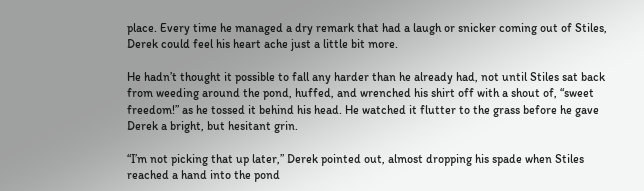place. Every time he managed a dry remark that had a laugh or snicker coming out of Stiles, Derek could feel his heart ache just a little bit more.

He hadn’t thought it possible to fall any harder than he already had, not until Stiles sat back from weeding around the pond, huffed, and wrenched his shirt off with a shout of, “sweet freedom!” as he tossed it behind his head. He watched it flutter to the grass before he gave Derek a bright, but hesitant grin.

“I’m not picking that up later,” Derek pointed out, almost dropping his spade when Stiles reached a hand into the pond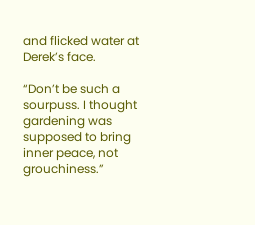and flicked water at Derek’s face.

“Don’t be such a sourpuss. I thought gardening was supposed to bring inner peace, not grouchiness.”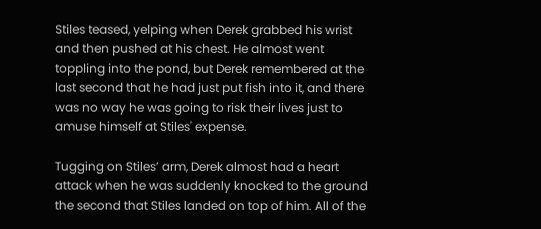Stiles teased, yelping when Derek grabbed his wrist and then pushed at his chest. He almost went toppling into the pond, but Derek remembered at the last second that he had just put fish into it, and there was no way he was going to risk their lives just to amuse himself at Stiles' expense.

Tugging on Stiles’ arm, Derek almost had a heart attack when he was suddenly knocked to the ground the second that Stiles landed on top of him. All of the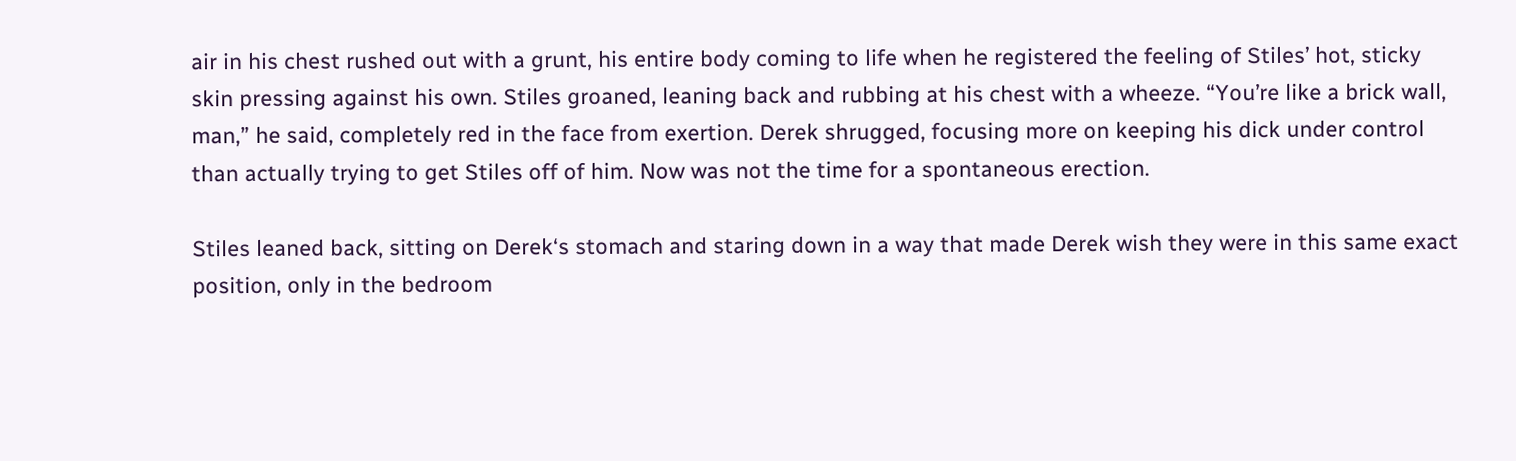air in his chest rushed out with a grunt, his entire body coming to life when he registered the feeling of Stiles’ hot, sticky skin pressing against his own. Stiles groaned, leaning back and rubbing at his chest with a wheeze. “You’re like a brick wall, man,” he said, completely red in the face from exertion. Derek shrugged, focusing more on keeping his dick under control than actually trying to get Stiles off of him. Now was not the time for a spontaneous erection.

Stiles leaned back, sitting on Derek‘s stomach and staring down in a way that made Derek wish they were in this same exact position, only in the bedroom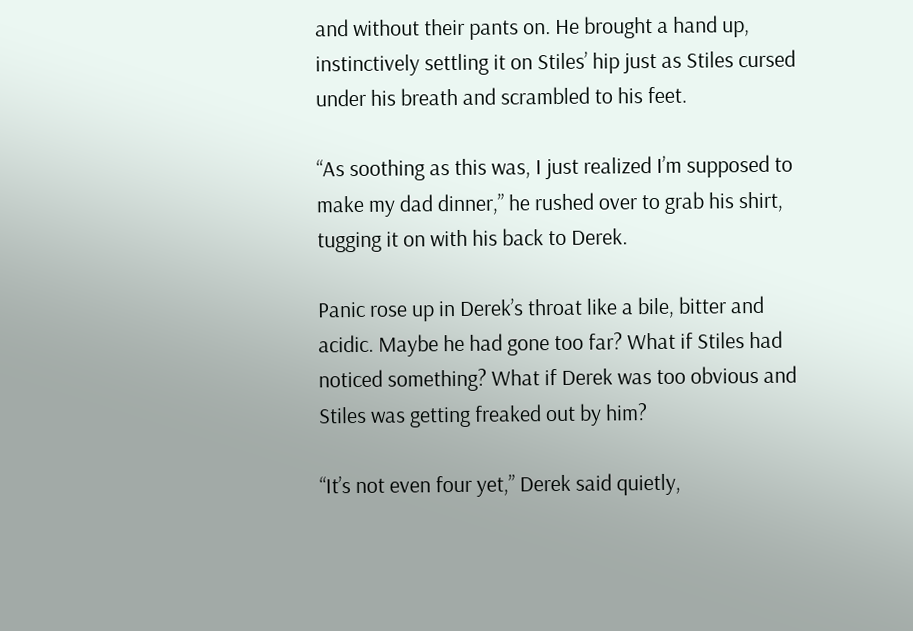and without their pants on. He brought a hand up, instinctively settling it on Stiles’ hip just as Stiles cursed under his breath and scrambled to his feet.

“As soothing as this was, I just realized I’m supposed to make my dad dinner,” he rushed over to grab his shirt, tugging it on with his back to Derek.

Panic rose up in Derek’s throat like a bile, bitter and acidic. Maybe he had gone too far? What if Stiles had noticed something? What if Derek was too obvious and Stiles was getting freaked out by him?

“It’s not even four yet,” Derek said quietly,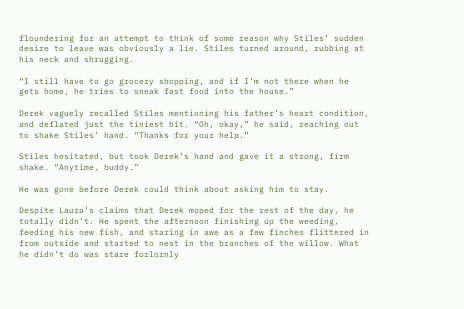floundering for an attempt to think of some reason why Stiles’ sudden desire to leave was obviously a lie. Stiles turned around, rubbing at his neck and shrugging.

“I still have to go grocery shopping, and if I’m not there when he gets home, he tries to sneak fast food into the house.”

Derek vaguely recalled Stiles mentioning his father’s heart condition, and deflated just the tiniest bit. “Oh, okay,” he said, reaching out to shake Stiles’ hand. “Thanks for your help.”

Stiles hesitated, but took Derek’s hand and gave it a strong, firm shake. “Anytime, buddy.”

He was gone before Derek could think about asking him to stay.

Despite Laura’s claims that Derek moped for the rest of the day, he totally didn’t. He spent the afternoon finishing up the weeding, feeding his new fish, and staring in awe as a few finches flittered in from outside and started to nest in the branches of the willow. What he didn’t do was stare forlornly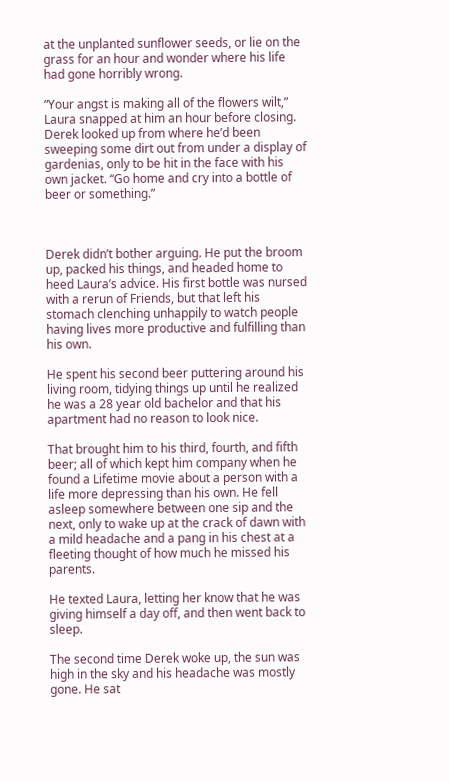at the unplanted sunflower seeds, or lie on the grass for an hour and wonder where his life had gone horribly wrong.

“Your angst is making all of the flowers wilt,” Laura snapped at him an hour before closing. Derek looked up from where he’d been sweeping some dirt out from under a display of gardenias, only to be hit in the face with his own jacket. “Go home and cry into a bottle of beer or something.”



Derek didn’t bother arguing. He put the broom up, packed his things, and headed home to heed Laura’s advice. His first bottle was nursed with a rerun of Friends, but that left his stomach clenching unhappily to watch people having lives more productive and fulfilling than his own.

He spent his second beer puttering around his living room, tidying things up until he realized he was a 28 year old bachelor and that his apartment had no reason to look nice.

That brought him to his third, fourth, and fifth beer; all of which kept him company when he found a Lifetime movie about a person with a life more depressing than his own. He fell asleep somewhere between one sip and the next, only to wake up at the crack of dawn with a mild headache and a pang in his chest at a fleeting thought of how much he missed his parents.

He texted Laura, letting her know that he was giving himself a day off, and then went back to sleep.

The second time Derek woke up, the sun was high in the sky and his headache was mostly gone. He sat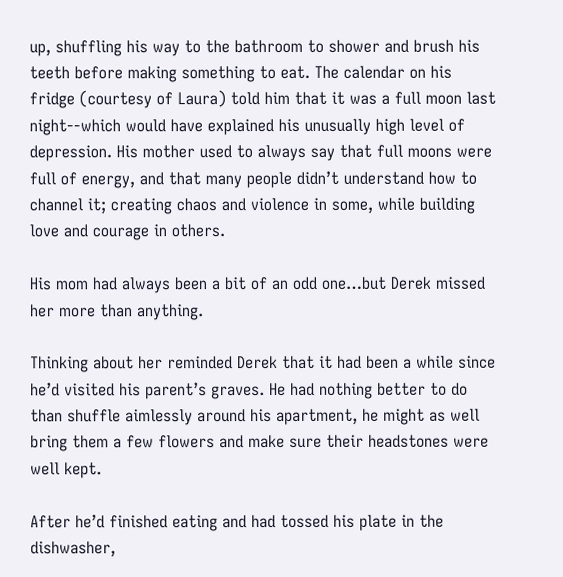up, shuffling his way to the bathroom to shower and brush his teeth before making something to eat. The calendar on his fridge (courtesy of Laura) told him that it was a full moon last night--which would have explained his unusually high level of depression. His mother used to always say that full moons were full of energy, and that many people didn’t understand how to channel it; creating chaos and violence in some, while building love and courage in others.

His mom had always been a bit of an odd one…but Derek missed her more than anything.

Thinking about her reminded Derek that it had been a while since he’d visited his parent’s graves. He had nothing better to do than shuffle aimlessly around his apartment, he might as well bring them a few flowers and make sure their headstones were well kept.

After he’d finished eating and had tossed his plate in the dishwasher,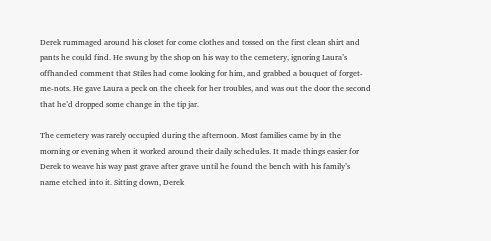Derek rummaged around his closet for come clothes and tossed on the first clean shirt and pants he could find. He swung by the shop on his way to the cemetery, ignoring Laura’s offhanded comment that Stiles had come looking for him, and grabbed a bouquet of forget-me-nots. He gave Laura a peck on the cheek for her troubles, and was out the door the second that he’d dropped some change in the tip jar.

The cemetery was rarely occupied during the afternoon. Most families came by in the morning or evening when it worked around their daily schedules. It made things easier for Derek to weave his way past grave after grave until he found the bench with his family’s name etched into it. Sitting down, Derek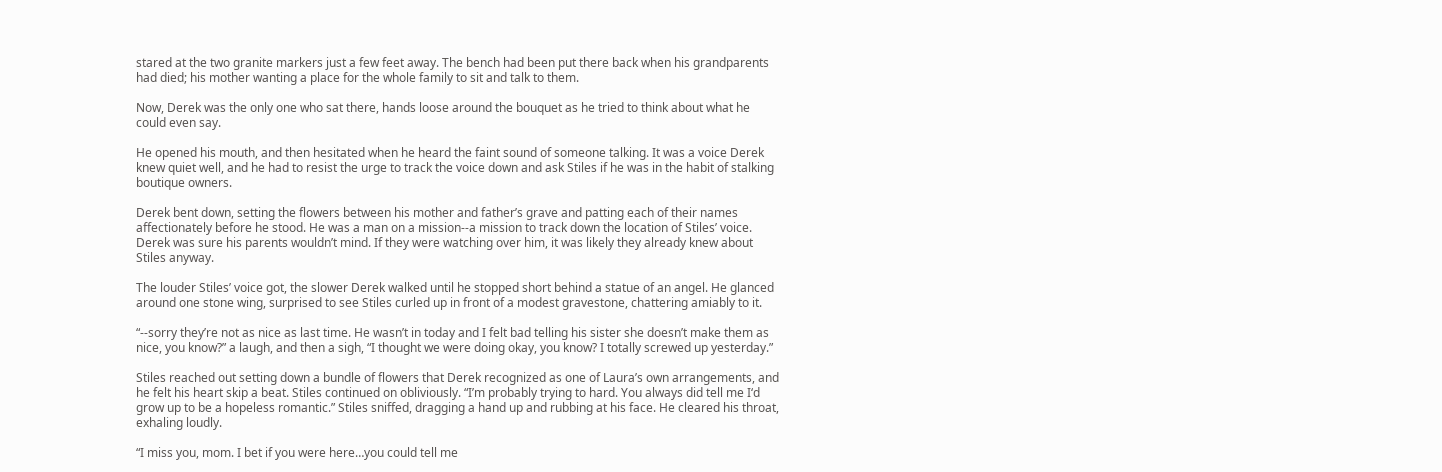stared at the two granite markers just a few feet away. The bench had been put there back when his grandparents had died; his mother wanting a place for the whole family to sit and talk to them.

Now, Derek was the only one who sat there, hands loose around the bouquet as he tried to think about what he could even say.

He opened his mouth, and then hesitated when he heard the faint sound of someone talking. It was a voice Derek knew quiet well, and he had to resist the urge to track the voice down and ask Stiles if he was in the habit of stalking boutique owners.

Derek bent down, setting the flowers between his mother and father’s grave and patting each of their names affectionately before he stood. He was a man on a mission--a mission to track down the location of Stiles’ voice. Derek was sure his parents wouldn’t mind. If they were watching over him, it was likely they already knew about Stiles anyway.

The louder Stiles’ voice got, the slower Derek walked until he stopped short behind a statue of an angel. He glanced around one stone wing, surprised to see Stiles curled up in front of a modest gravestone, chattering amiably to it.

“--sorry they’re not as nice as last time. He wasn’t in today and I felt bad telling his sister she doesn’t make them as nice, you know?” a laugh, and then a sigh, “I thought we were doing okay, you know? I totally screwed up yesterday.”

Stiles reached out setting down a bundle of flowers that Derek recognized as one of Laura’s own arrangements, and he felt his heart skip a beat. Stiles continued on obliviously. “I’m probably trying to hard. You always did tell me I‘d grow up to be a hopeless romantic.” Stiles sniffed, dragging a hand up and rubbing at his face. He cleared his throat, exhaling loudly.

“I miss you, mom. I bet if you were here…you could tell me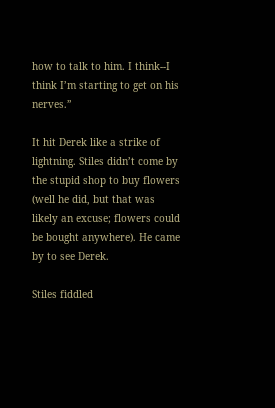how to talk to him. I think--I think I’m starting to get on his nerves.”

It hit Derek like a strike of lightning. Stiles didn’t come by the stupid shop to buy flowers (well he did, but that was likely an excuse; flowers could be bought anywhere). He came by to see Derek.

Stiles fiddled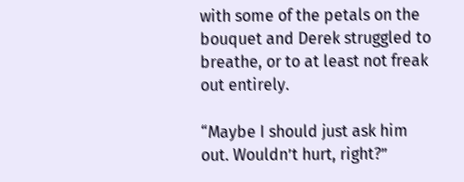with some of the petals on the bouquet and Derek struggled to breathe, or to at least not freak out entirely.

“Maybe I should just ask him out. Wouldn’t hurt, right?”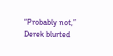“Probably not,” Derek blurted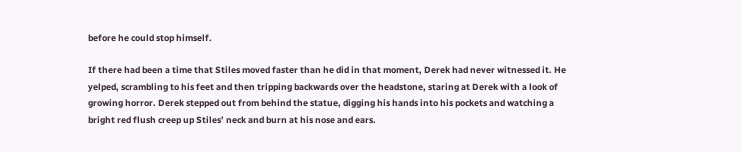before he could stop himself.

If there had been a time that Stiles moved faster than he did in that moment, Derek had never witnessed it. He yelped, scrambling to his feet and then tripping backwards over the headstone, staring at Derek with a look of growing horror. Derek stepped out from behind the statue, digging his hands into his pockets and watching a bright red flush creep up Stiles’ neck and burn at his nose and ears.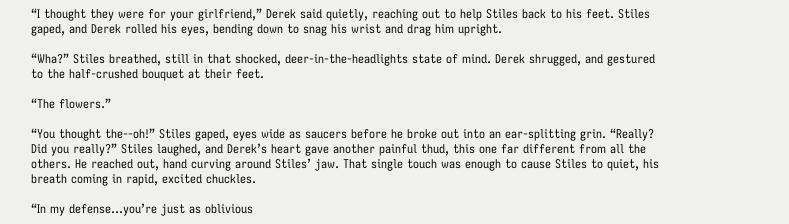“I thought they were for your girlfriend,” Derek said quietly, reaching out to help Stiles back to his feet. Stiles gaped, and Derek rolled his eyes, bending down to snag his wrist and drag him upright.

“Wha?” Stiles breathed, still in that shocked, deer-in-the-headlights state of mind. Derek shrugged, and gestured to the half-crushed bouquet at their feet.

“The flowers.”

“You thought the--oh!” Stiles gaped, eyes wide as saucers before he broke out into an ear-splitting grin. “Really? Did you really?” Stiles laughed, and Derek’s heart gave another painful thud, this one far different from all the others. He reached out, hand curving around Stiles’ jaw. That single touch was enough to cause Stiles to quiet, his breath coming in rapid, excited chuckles.

“In my defense…you’re just as oblivious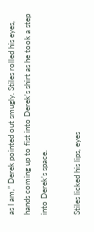as I am,” Derek pointed out smugly. Stiles rolled his eyes, hands coming up to fist into Derek’s shirt as he took a step into Derek’s space.

Stiles licked his lips, eyes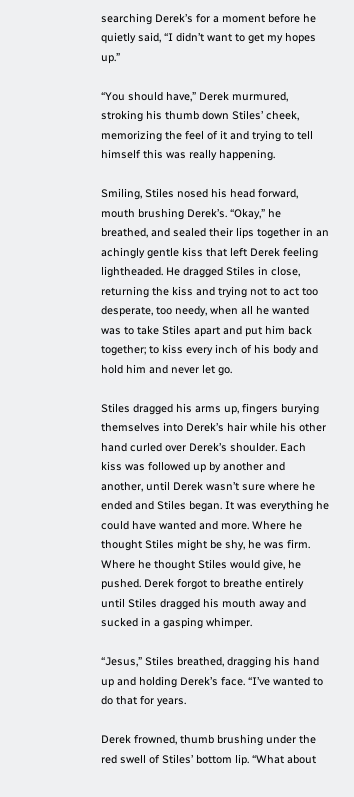searching Derek’s for a moment before he quietly said, “I didn’t want to get my hopes up.”

“You should have,” Derek murmured, stroking his thumb down Stiles’ cheek, memorizing the feel of it and trying to tell himself this was really happening.

Smiling, Stiles nosed his head forward, mouth brushing Derek’s. “Okay,” he breathed, and sealed their lips together in an achingly gentle kiss that left Derek feeling lightheaded. He dragged Stiles in close, returning the kiss and trying not to act too desperate, too needy, when all he wanted was to take Stiles apart and put him back together; to kiss every inch of his body and hold him and never let go.

Stiles dragged his arms up, fingers burying themselves into Derek’s hair while his other hand curled over Derek’s shoulder. Each kiss was followed up by another and another, until Derek wasn’t sure where he ended and Stiles began. It was everything he could have wanted and more. Where he thought Stiles might be shy, he was firm. Where he thought Stiles would give, he pushed. Derek forgot to breathe entirely until Stiles dragged his mouth away and sucked in a gasping whimper.

“Jesus,” Stiles breathed, dragging his hand up and holding Derek’s face. “I’ve wanted to do that for years.

Derek frowned, thumb brushing under the red swell of Stiles’ bottom lip. “What about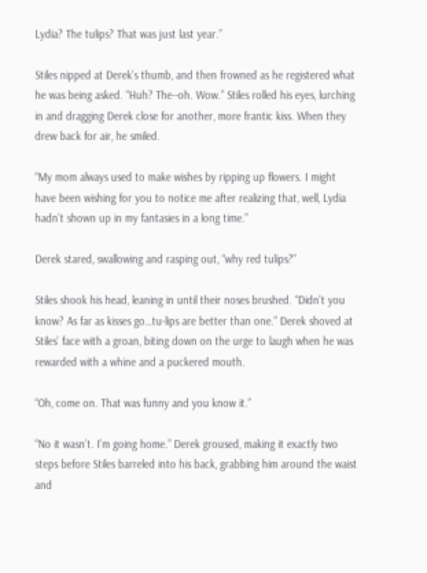Lydia? The tulips? That was just last year.”

Stiles nipped at Derek’s thumb, and then frowned as he registered what he was being asked. “Huh? The--oh. Wow.” Stiles rolled his eyes, lurching in and dragging Derek close for another, more frantic kiss. When they drew back for air, he smiled.

“My mom always used to make wishes by ripping up flowers. I might have been wishing for you to notice me after realizing that, well, Lydia hadn’t shown up in my fantasies in a long time.”

Derek stared, swallowing and rasping out, “why red tulips?”

Stiles shook his head, leaning in until their noses brushed. “Didn’t you know? As far as kisses go…tu-lips are better than one.” Derek shoved at Stiles’ face with a groan, biting down on the urge to laugh when he was rewarded with a whine and a puckered mouth.

“Oh, come on. That was funny and you know it.”

“No it wasn’t. I’m going home.” Derek groused, making it exactly two steps before Stiles barreled into his back, grabbing him around the waist and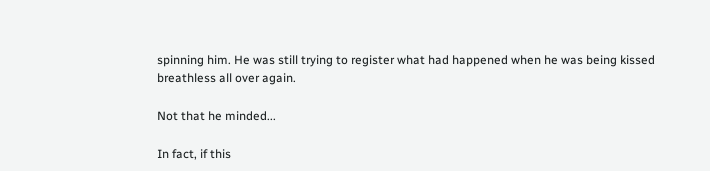spinning him. He was still trying to register what had happened when he was being kissed breathless all over again.

Not that he minded...

In fact, if this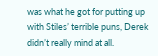was what he got for putting up with Stiles’ terrible puns, Derek didn’t really mind at all.